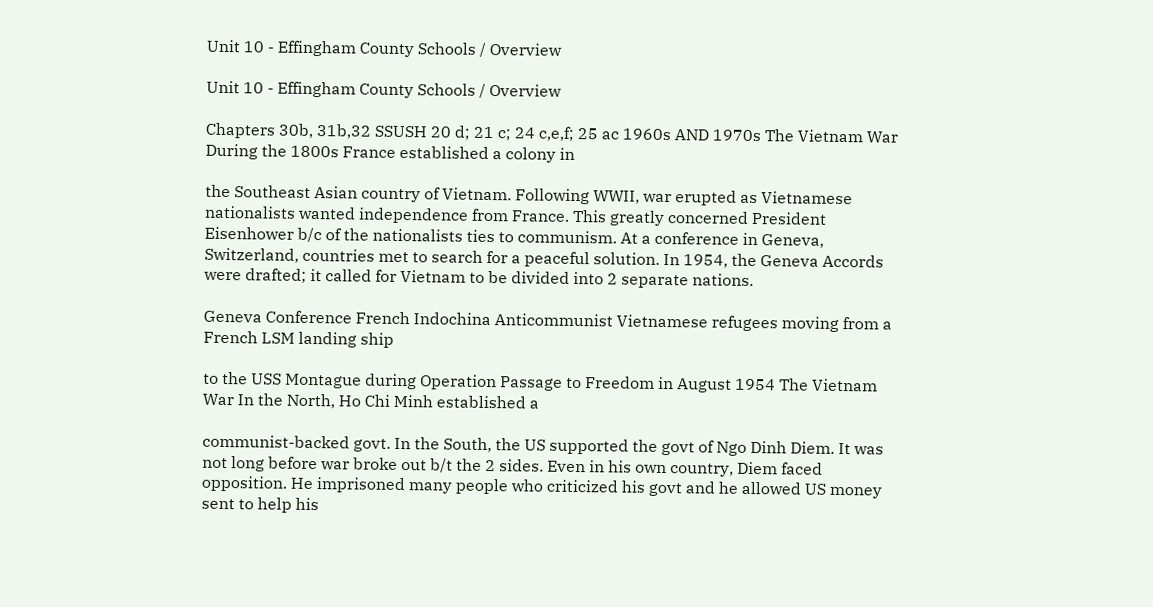Unit 10 - Effingham County Schools / Overview

Unit 10 - Effingham County Schools / Overview

Chapters 30b, 31b,32 SSUSH 20 d; 21 c; 24 c,e,f; 25 ac 1960s AND 1970s The Vietnam War During the 1800s France established a colony in

the Southeast Asian country of Vietnam. Following WWII, war erupted as Vietnamese nationalists wanted independence from France. This greatly concerned President Eisenhower b/c of the nationalists ties to communism. At a conference in Geneva, Switzerland, countries met to search for a peaceful solution. In 1954, the Geneva Accords were drafted; it called for Vietnam to be divided into 2 separate nations.

Geneva Conference French Indochina Anticommunist Vietnamese refugees moving from a French LSM landing ship

to the USS Montague during Operation Passage to Freedom in August 1954 The Vietnam War In the North, Ho Chi Minh established a

communist-backed govt. In the South, the US supported the govt of Ngo Dinh Diem. It was not long before war broke out b/t the 2 sides. Even in his own country, Diem faced opposition. He imprisoned many people who criticized his govt and he allowed US money sent to help his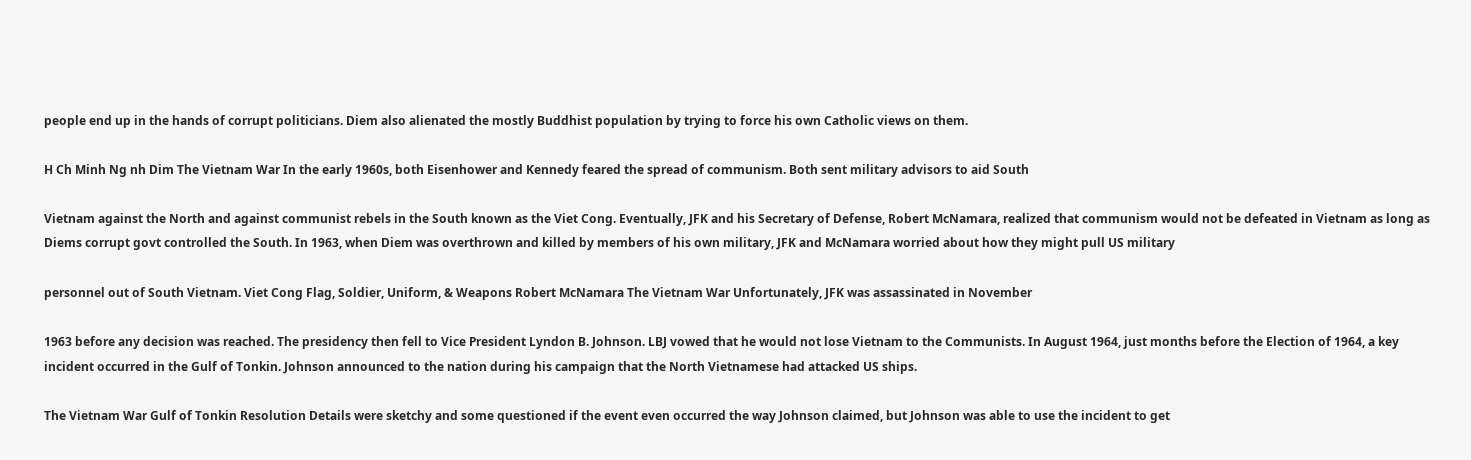people end up in the hands of corrupt politicians. Diem also alienated the mostly Buddhist population by trying to force his own Catholic views on them.

H Ch Minh Ng nh Dim The Vietnam War In the early 1960s, both Eisenhower and Kennedy feared the spread of communism. Both sent military advisors to aid South

Vietnam against the North and against communist rebels in the South known as the Viet Cong. Eventually, JFK and his Secretary of Defense, Robert McNamara, realized that communism would not be defeated in Vietnam as long as Diems corrupt govt controlled the South. In 1963, when Diem was overthrown and killed by members of his own military, JFK and McNamara worried about how they might pull US military

personnel out of South Vietnam. Viet Cong Flag, Soldier, Uniform, & Weapons Robert McNamara The Vietnam War Unfortunately, JFK was assassinated in November

1963 before any decision was reached. The presidency then fell to Vice President Lyndon B. Johnson. LBJ vowed that he would not lose Vietnam to the Communists. In August 1964, just months before the Election of 1964, a key incident occurred in the Gulf of Tonkin. Johnson announced to the nation during his campaign that the North Vietnamese had attacked US ships.

The Vietnam War Gulf of Tonkin Resolution Details were sketchy and some questioned if the event even occurred the way Johnson claimed, but Johnson was able to use the incident to get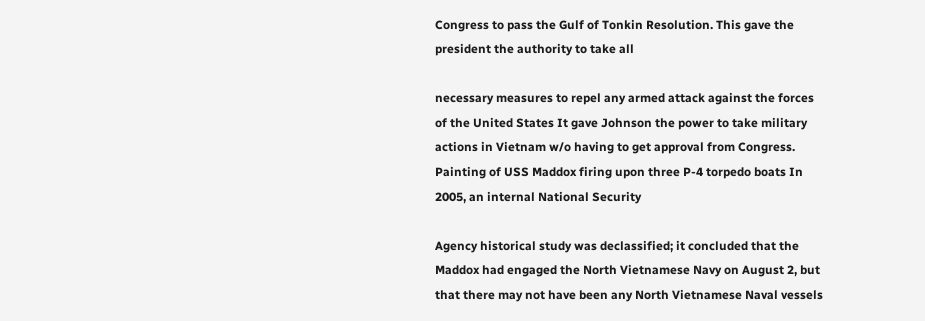Congress to pass the Gulf of Tonkin Resolution. This gave the president the authority to take all

necessary measures to repel any armed attack against the forces of the United States It gave Johnson the power to take military actions in Vietnam w/o having to get approval from Congress. Painting of USS Maddox firing upon three P-4 torpedo boats In 2005, an internal National Security

Agency historical study was declassified; it concluded that the Maddox had engaged the North Vietnamese Navy on August 2, but that there may not have been any North Vietnamese Naval vessels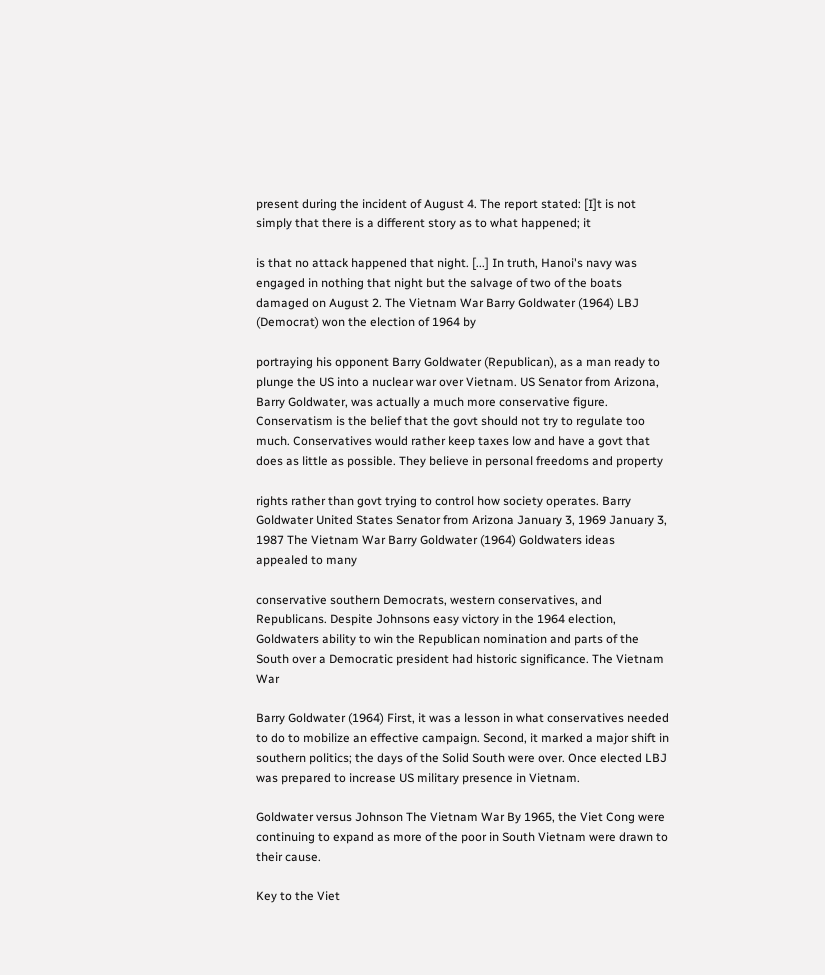present during the incident of August 4. The report stated: [I]t is not simply that there is a different story as to what happened; it

is that no attack happened that night. [...] In truth, Hanoi's navy was engaged in nothing that night but the salvage of two of the boats damaged on August 2. The Vietnam War Barry Goldwater (1964) LBJ (Democrat) won the election of 1964 by

portraying his opponent Barry Goldwater (Republican), as a man ready to plunge the US into a nuclear war over Vietnam. US Senator from Arizona, Barry Goldwater, was actually a much more conservative figure. Conservatism is the belief that the govt should not try to regulate too much. Conservatives would rather keep taxes low and have a govt that does as little as possible. They believe in personal freedoms and property

rights rather than govt trying to control how society operates. Barry Goldwater United States Senator from Arizona January 3, 1969 January 3, 1987 The Vietnam War Barry Goldwater (1964) Goldwaters ideas appealed to many

conservative southern Democrats, western conservatives, and Republicans. Despite Johnsons easy victory in the 1964 election, Goldwaters ability to win the Republican nomination and parts of the South over a Democratic president had historic significance. The Vietnam War

Barry Goldwater (1964) First, it was a lesson in what conservatives needed to do to mobilize an effective campaign. Second, it marked a major shift in southern politics; the days of the Solid South were over. Once elected LBJ was prepared to increase US military presence in Vietnam.

Goldwater versus Johnson The Vietnam War By 1965, the Viet Cong were continuing to expand as more of the poor in South Vietnam were drawn to their cause.

Key to the Viet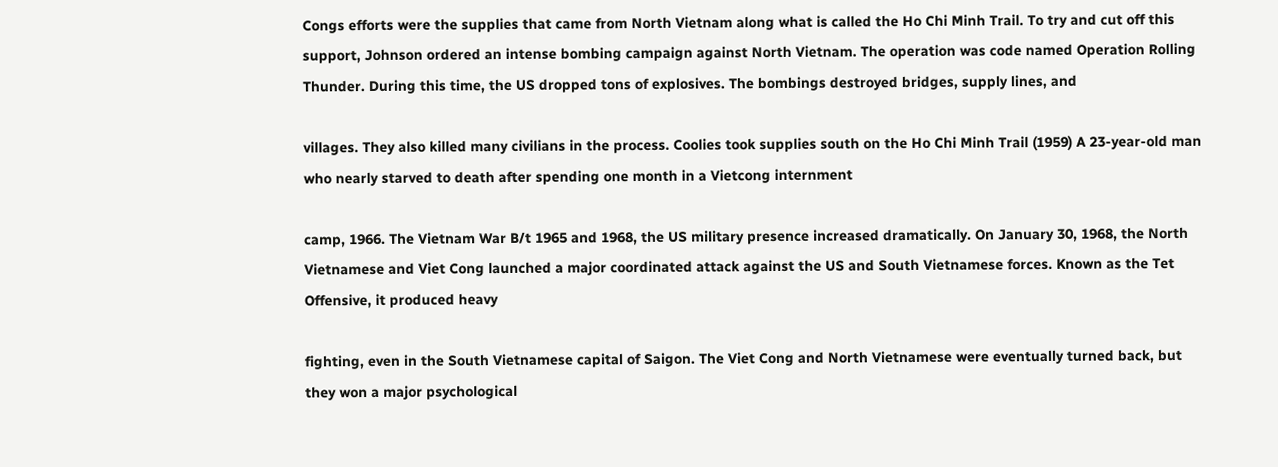Congs efforts were the supplies that came from North Vietnam along what is called the Ho Chi Minh Trail. To try and cut off this support, Johnson ordered an intense bombing campaign against North Vietnam. The operation was code named Operation Rolling Thunder. During this time, the US dropped tons of explosives. The bombings destroyed bridges, supply lines, and

villages. They also killed many civilians in the process. Coolies took supplies south on the Ho Chi Minh Trail (1959) A 23-year-old man who nearly starved to death after spending one month in a Vietcong internment

camp, 1966. The Vietnam War B/t 1965 and 1968, the US military presence increased dramatically. On January 30, 1968, the North Vietnamese and Viet Cong launched a major coordinated attack against the US and South Vietnamese forces. Known as the Tet Offensive, it produced heavy

fighting, even in the South Vietnamese capital of Saigon. The Viet Cong and North Vietnamese were eventually turned back, but they won a major psychological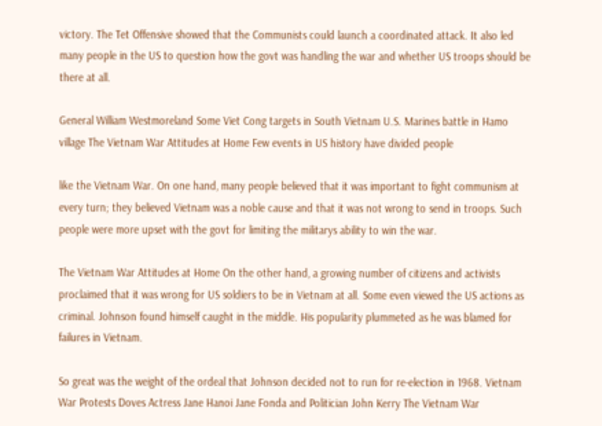victory. The Tet Offensive showed that the Communists could launch a coordinated attack. It also led many people in the US to question how the govt was handling the war and whether US troops should be there at all.

General William Westmoreland Some Viet Cong targets in South Vietnam U.S. Marines battle in Hamo village The Vietnam War Attitudes at Home Few events in US history have divided people

like the Vietnam War. On one hand, many people believed that it was important to fight communism at every turn; they believed Vietnam was a noble cause and that it was not wrong to send in troops. Such people were more upset with the govt for limiting the militarys ability to win the war.

The Vietnam War Attitudes at Home On the other hand, a growing number of citizens and activists proclaimed that it was wrong for US soldiers to be in Vietnam at all. Some even viewed the US actions as criminal. Johnson found himself caught in the middle. His popularity plummeted as he was blamed for failures in Vietnam.

So great was the weight of the ordeal that Johnson decided not to run for re-election in 1968. Vietnam War Protests Doves Actress Jane Hanoi Jane Fonda and Politician John Kerry The Vietnam War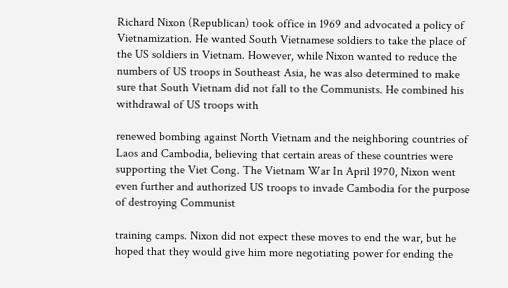Richard Nixon (Republican) took office in 1969 and advocated a policy of Vietnamization. He wanted South Vietnamese soldiers to take the place of the US soldiers in Vietnam. However, while Nixon wanted to reduce the numbers of US troops in Southeast Asia, he was also determined to make sure that South Vietnam did not fall to the Communists. He combined his withdrawal of US troops with

renewed bombing against North Vietnam and the neighboring countries of Laos and Cambodia, believing that certain areas of these countries were supporting the Viet Cong. The Vietnam War In April 1970, Nixon went even further and authorized US troops to invade Cambodia for the purpose of destroying Communist

training camps. Nixon did not expect these moves to end the war, but he hoped that they would give him more negotiating power for ending the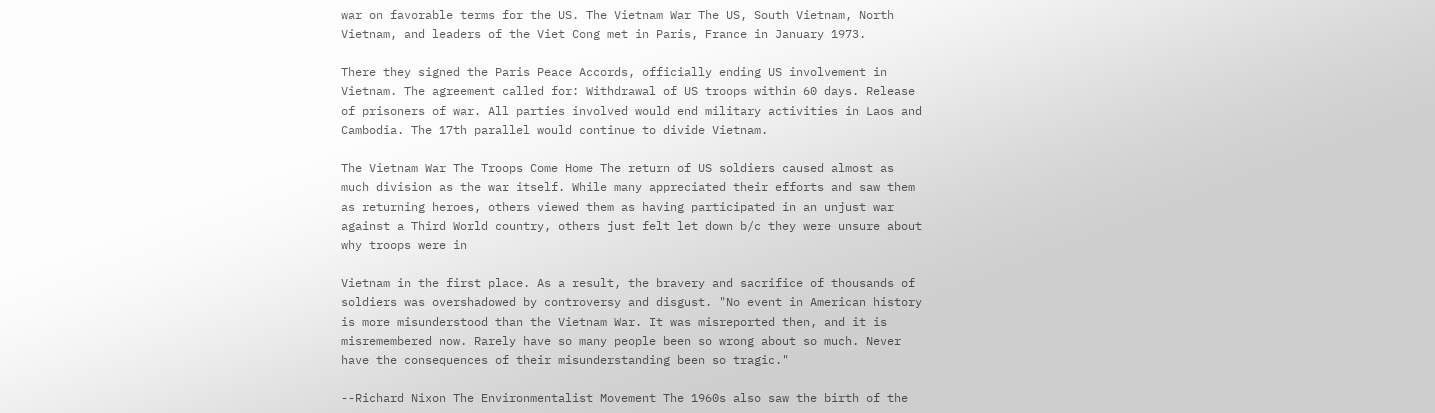war on favorable terms for the US. The Vietnam War The US, South Vietnam, North Vietnam, and leaders of the Viet Cong met in Paris, France in January 1973.

There they signed the Paris Peace Accords, officially ending US involvement in Vietnam. The agreement called for: Withdrawal of US troops within 60 days. Release of prisoners of war. All parties involved would end military activities in Laos and Cambodia. The 17th parallel would continue to divide Vietnam.

The Vietnam War The Troops Come Home The return of US soldiers caused almost as much division as the war itself. While many appreciated their efforts and saw them as returning heroes, others viewed them as having participated in an unjust war against a Third World country, others just felt let down b/c they were unsure about why troops were in

Vietnam in the first place. As a result, the bravery and sacrifice of thousands of soldiers was overshadowed by controversy and disgust. "No event in American history is more misunderstood than the Vietnam War. It was misreported then, and it is misremembered now. Rarely have so many people been so wrong about so much. Never have the consequences of their misunderstanding been so tragic."

--Richard Nixon The Environmentalist Movement The 1960s also saw the birth of the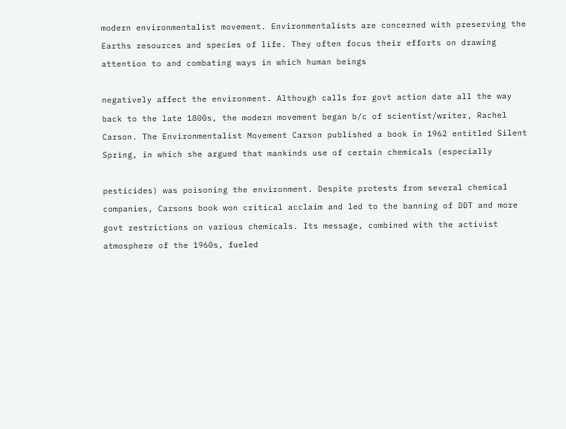modern environmentalist movement. Environmentalists are concerned with preserving the Earths resources and species of life. They often focus their efforts on drawing attention to and combating ways in which human beings

negatively affect the environment. Although calls for govt action date all the way back to the late 1800s, the modern movement began b/c of scientist/writer, Rachel Carson. The Environmentalist Movement Carson published a book in 1962 entitled Silent Spring, in which she argued that mankinds use of certain chemicals (especially

pesticides) was poisoning the environment. Despite protests from several chemical companies, Carsons book won critical acclaim and led to the banning of DDT and more govt restrictions on various chemicals. Its message, combined with the activist atmosphere of the 1960s, fueled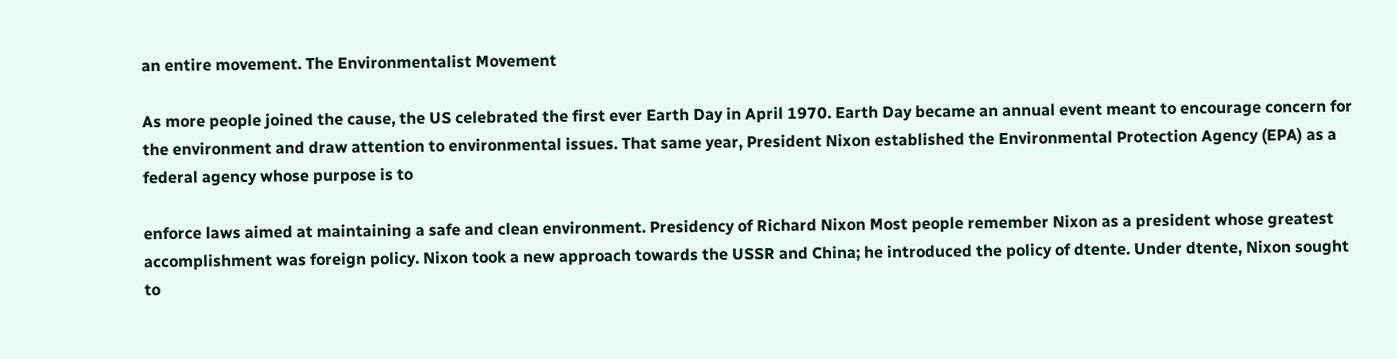an entire movement. The Environmentalist Movement

As more people joined the cause, the US celebrated the first ever Earth Day in April 1970. Earth Day became an annual event meant to encourage concern for the environment and draw attention to environmental issues. That same year, President Nixon established the Environmental Protection Agency (EPA) as a federal agency whose purpose is to

enforce laws aimed at maintaining a safe and clean environment. Presidency of Richard Nixon Most people remember Nixon as a president whose greatest accomplishment was foreign policy. Nixon took a new approach towards the USSR and China; he introduced the policy of dtente. Under dtente, Nixon sought to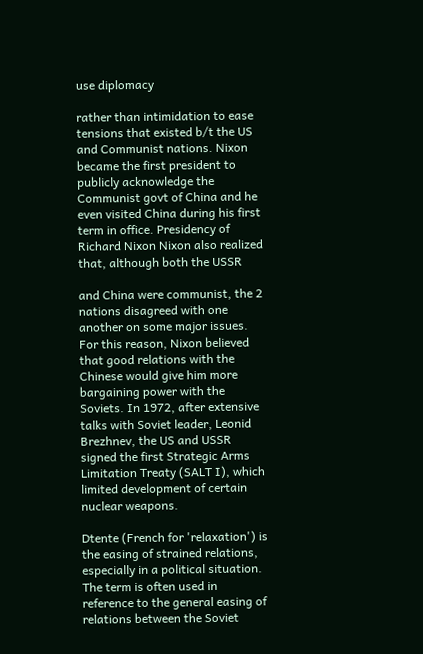use diplomacy

rather than intimidation to ease tensions that existed b/t the US and Communist nations. Nixon became the first president to publicly acknowledge the Communist govt of China and he even visited China during his first term in office. Presidency of Richard Nixon Nixon also realized that, although both the USSR

and China were communist, the 2 nations disagreed with one another on some major issues. For this reason, Nixon believed that good relations with the Chinese would give him more bargaining power with the Soviets. In 1972, after extensive talks with Soviet leader, Leonid Brezhnev, the US and USSR signed the first Strategic Arms Limitation Treaty (SALT I), which limited development of certain nuclear weapons.

Dtente (French for 'relaxation') is the easing of strained relations, especially in a political situation. The term is often used in reference to the general easing of relations between the Soviet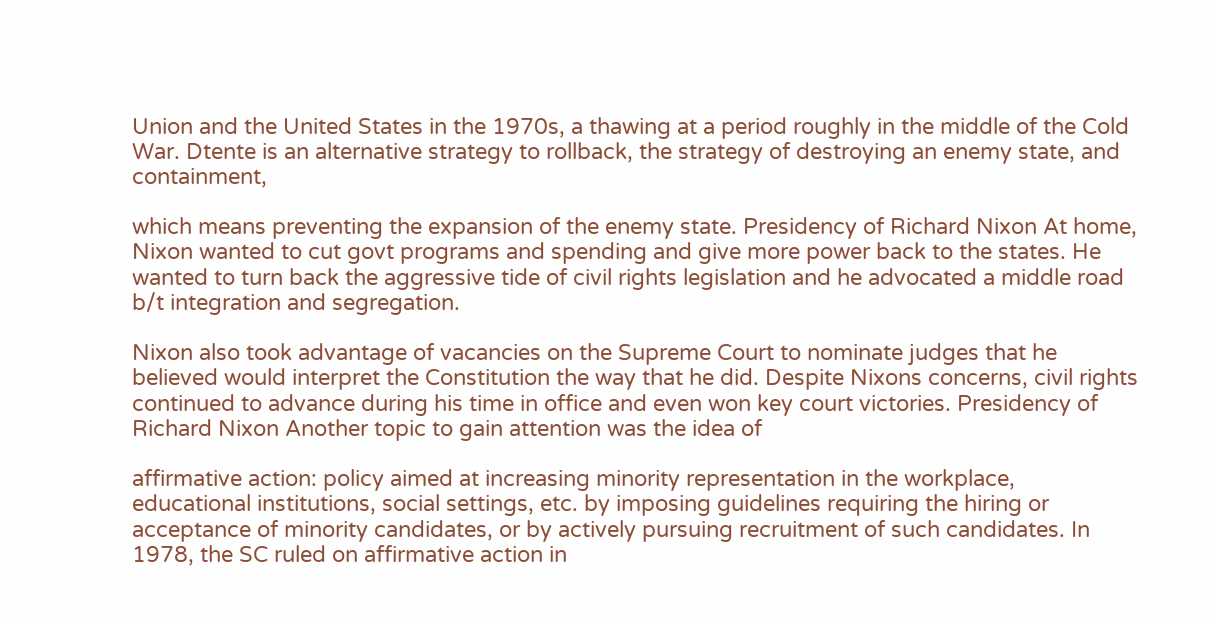Union and the United States in the 1970s, a thawing at a period roughly in the middle of the Cold War. Dtente is an alternative strategy to rollback, the strategy of destroying an enemy state, and containment,

which means preventing the expansion of the enemy state. Presidency of Richard Nixon At home, Nixon wanted to cut govt programs and spending and give more power back to the states. He wanted to turn back the aggressive tide of civil rights legislation and he advocated a middle road b/t integration and segregation.

Nixon also took advantage of vacancies on the Supreme Court to nominate judges that he believed would interpret the Constitution the way that he did. Despite Nixons concerns, civil rights continued to advance during his time in office and even won key court victories. Presidency of Richard Nixon Another topic to gain attention was the idea of

affirmative action: policy aimed at increasing minority representation in the workplace, educational institutions, social settings, etc. by imposing guidelines requiring the hiring or acceptance of minority candidates, or by actively pursuing recruitment of such candidates. In 1978, the SC ruled on affirmative action in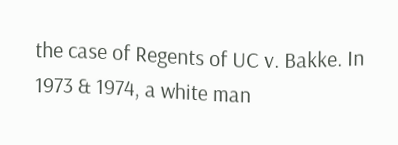the case of Regents of UC v. Bakke. In 1973 & 1974, a white man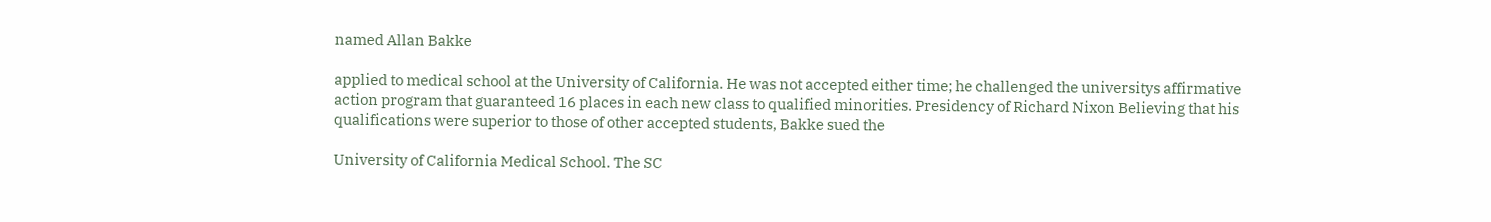named Allan Bakke

applied to medical school at the University of California. He was not accepted either time; he challenged the universitys affirmative action program that guaranteed 16 places in each new class to qualified minorities. Presidency of Richard Nixon Believing that his qualifications were superior to those of other accepted students, Bakke sued the

University of California Medical School. The SC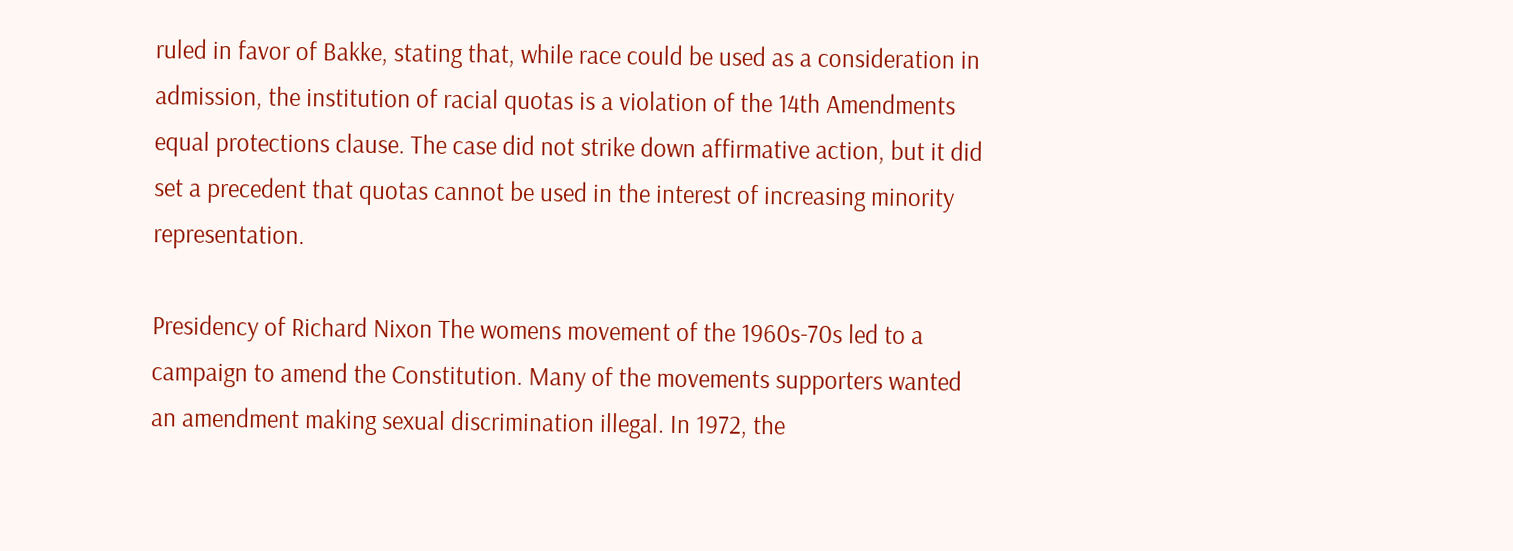ruled in favor of Bakke, stating that, while race could be used as a consideration in admission, the institution of racial quotas is a violation of the 14th Amendments equal protections clause. The case did not strike down affirmative action, but it did set a precedent that quotas cannot be used in the interest of increasing minority representation.

Presidency of Richard Nixon The womens movement of the 1960s-70s led to a campaign to amend the Constitution. Many of the movements supporters wanted an amendment making sexual discrimination illegal. In 1972, the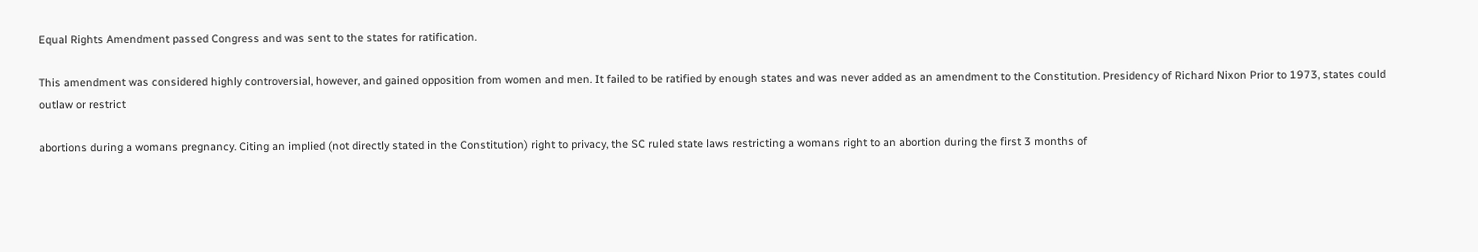Equal Rights Amendment passed Congress and was sent to the states for ratification.

This amendment was considered highly controversial, however, and gained opposition from women and men. It failed to be ratified by enough states and was never added as an amendment to the Constitution. Presidency of Richard Nixon Prior to 1973, states could outlaw or restrict

abortions during a womans pregnancy. Citing an implied (not directly stated in the Constitution) right to privacy, the SC ruled state laws restricting a womans right to an abortion during the first 3 months of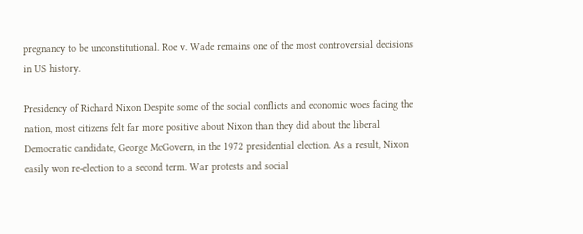pregnancy to be unconstitutional. Roe v. Wade remains one of the most controversial decisions in US history.

Presidency of Richard Nixon Despite some of the social conflicts and economic woes facing the nation, most citizens felt far more positive about Nixon than they did about the liberal Democratic candidate, George McGovern, in the 1972 presidential election. As a result, Nixon easily won re-election to a second term. War protests and social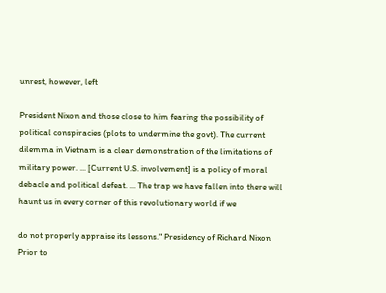unrest, however, left

President Nixon and those close to him fearing the possibility of political conspiracies (plots to undermine the govt). The current dilemma in Vietnam is a clear demonstration of the limitations of military power. ... [Current U.S. involvement] is a policy of moral debacle and political defeat. ... The trap we have fallen into there will haunt us in every corner of this revolutionary world if we

do not properly appraise its lessons." Presidency of Richard Nixon Prior to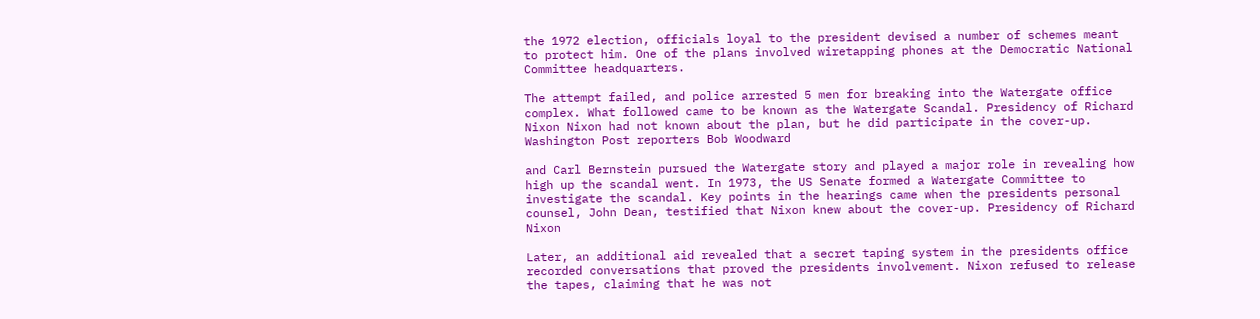the 1972 election, officials loyal to the president devised a number of schemes meant to protect him. One of the plans involved wiretapping phones at the Democratic National Committee headquarters.

The attempt failed, and police arrested 5 men for breaking into the Watergate office complex. What followed came to be known as the Watergate Scandal. Presidency of Richard Nixon Nixon had not known about the plan, but he did participate in the cover-up. Washington Post reporters Bob Woodward

and Carl Bernstein pursued the Watergate story and played a major role in revealing how high up the scandal went. In 1973, the US Senate formed a Watergate Committee to investigate the scandal. Key points in the hearings came when the presidents personal counsel, John Dean, testified that Nixon knew about the cover-up. Presidency of Richard Nixon

Later, an additional aid revealed that a secret taping system in the presidents office recorded conversations that proved the presidents involvement. Nixon refused to release the tapes, claiming that he was not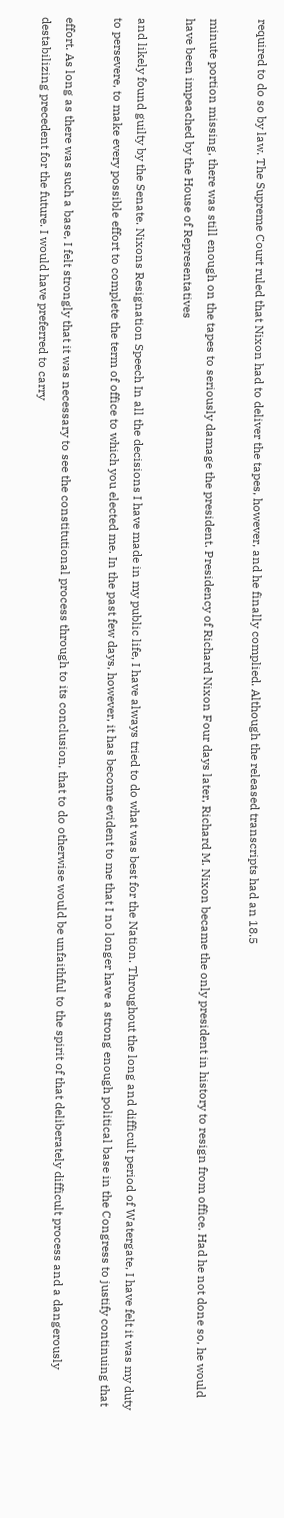required to do so by law. The Supreme Court ruled that Nixon had to deliver the tapes, however, and he finally complied. Although the released transcripts had an 18.5

minute portion missing, there was still enough on the tapes to seriously damage the president. Presidency of Richard Nixon Four days later, Richard M. Nixon became the only president in history to resign from office. Had he not done so, he would have been impeached by the House of Representatives

and likely found guilty by the Senate. Nixons Resignation Speech In all the decisions I have made in my public life, I have always tried to do what was best for the Nation. Throughout the long and difficult period of Watergate, I have felt it was my duty to persevere, to make every possible effort to complete the term of office to which you elected me. In the past few days, however, it has become evident to me that I no longer have a strong enough political base in the Congress to justify continuing that

effort. As long as there was such a base, I felt strongly that it was necessary to see the constitutional process through to its conclusion, that to do otherwise would be unfaithful to the spirit of that deliberately difficult process and a dangerously destabilizing precedent for the future. I would have preferred to carry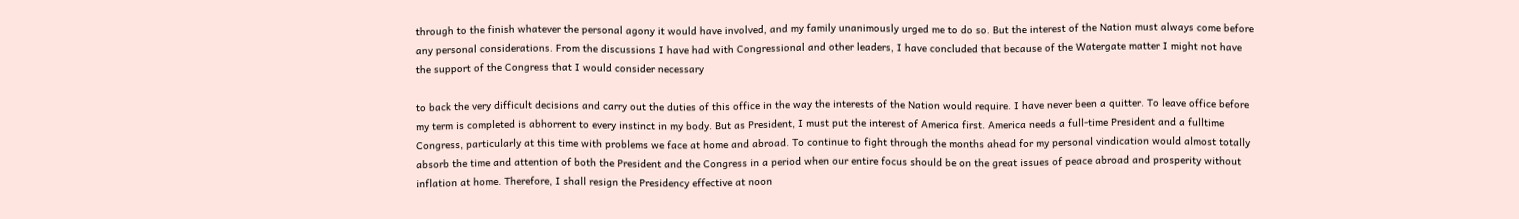through to the finish whatever the personal agony it would have involved, and my family unanimously urged me to do so. But the interest of the Nation must always come before any personal considerations. From the discussions I have had with Congressional and other leaders, I have concluded that because of the Watergate matter I might not have the support of the Congress that I would consider necessary

to back the very difficult decisions and carry out the duties of this office in the way the interests of the Nation would require. I have never been a quitter. To leave office before my term is completed is abhorrent to every instinct in my body. But as President, I must put the interest of America first. America needs a full-time President and a fulltime Congress, particularly at this time with problems we face at home and abroad. To continue to fight through the months ahead for my personal vindication would almost totally absorb the time and attention of both the President and the Congress in a period when our entire focus should be on the great issues of peace abroad and prosperity without inflation at home. Therefore, I shall resign the Presidency effective at noon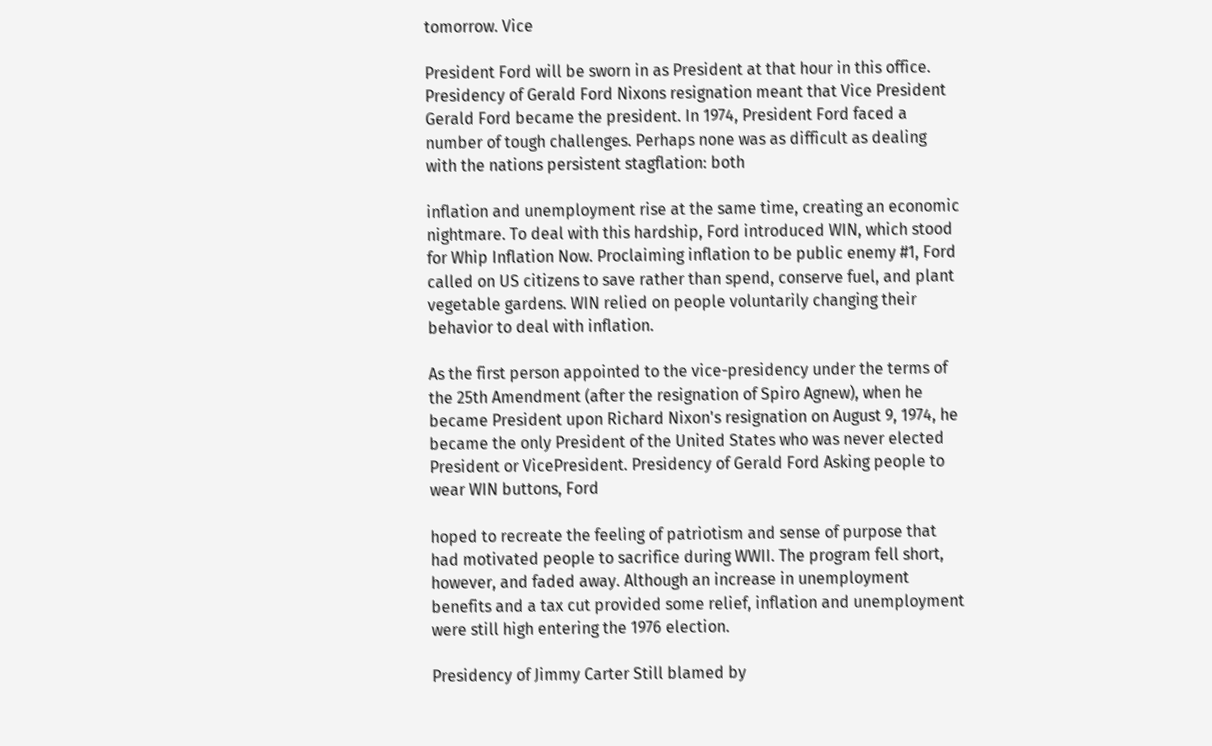tomorrow. Vice

President Ford will be sworn in as President at that hour in this office. Presidency of Gerald Ford Nixons resignation meant that Vice President Gerald Ford became the president. In 1974, President Ford faced a number of tough challenges. Perhaps none was as difficult as dealing with the nations persistent stagflation: both

inflation and unemployment rise at the same time, creating an economic nightmare. To deal with this hardship, Ford introduced WIN, which stood for Whip Inflation Now. Proclaiming inflation to be public enemy #1, Ford called on US citizens to save rather than spend, conserve fuel, and plant vegetable gardens. WIN relied on people voluntarily changing their behavior to deal with inflation.

As the first person appointed to the vice-presidency under the terms of the 25th Amendment (after the resignation of Spiro Agnew), when he became President upon Richard Nixon's resignation on August 9, 1974, he became the only President of the United States who was never elected President or VicePresident. Presidency of Gerald Ford Asking people to wear WIN buttons, Ford

hoped to recreate the feeling of patriotism and sense of purpose that had motivated people to sacrifice during WWII. The program fell short, however, and faded away. Although an increase in unemployment benefits and a tax cut provided some relief, inflation and unemployment were still high entering the 1976 election.

Presidency of Jimmy Carter Still blamed by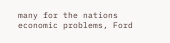many for the nations economic problems, Ford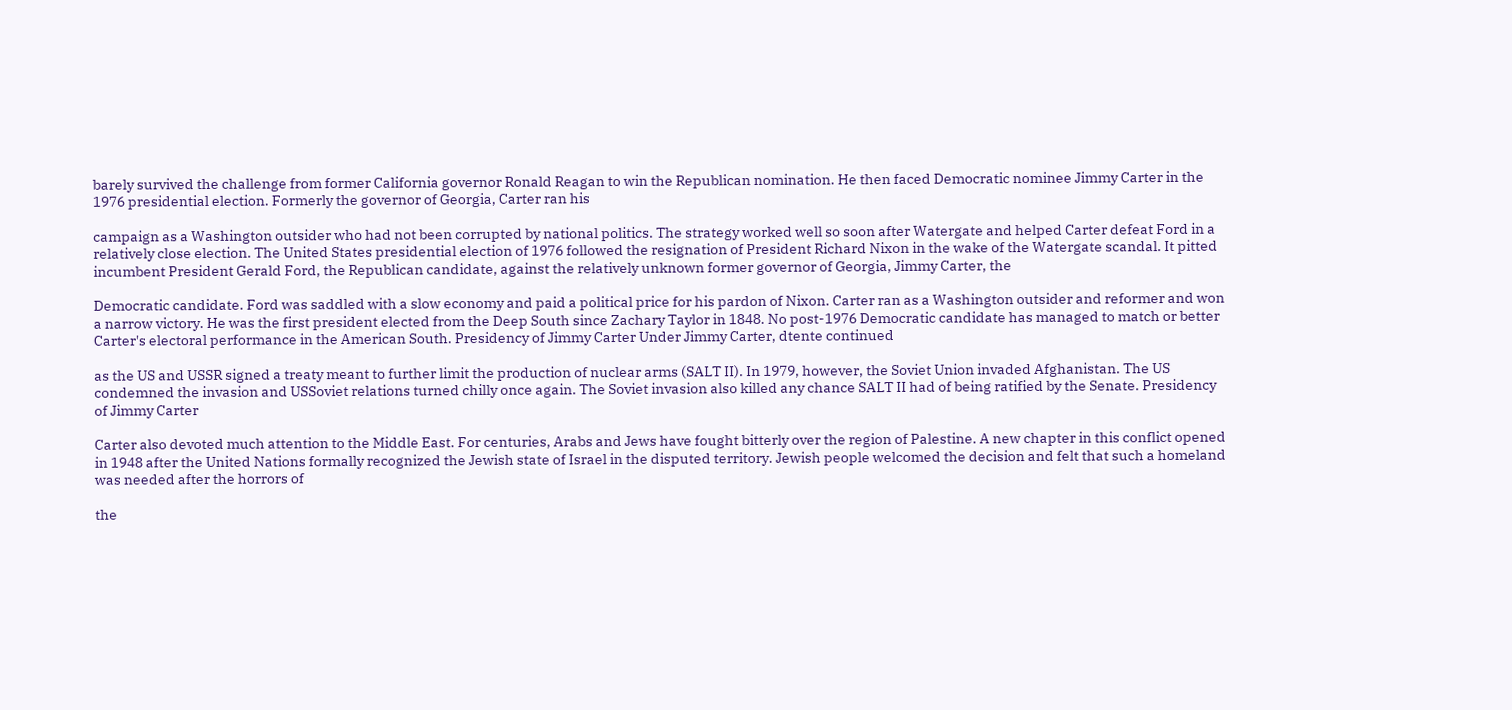barely survived the challenge from former California governor Ronald Reagan to win the Republican nomination. He then faced Democratic nominee Jimmy Carter in the 1976 presidential election. Formerly the governor of Georgia, Carter ran his

campaign as a Washington outsider who had not been corrupted by national politics. The strategy worked well so soon after Watergate and helped Carter defeat Ford in a relatively close election. The United States presidential election of 1976 followed the resignation of President Richard Nixon in the wake of the Watergate scandal. It pitted incumbent President Gerald Ford, the Republican candidate, against the relatively unknown former governor of Georgia, Jimmy Carter, the

Democratic candidate. Ford was saddled with a slow economy and paid a political price for his pardon of Nixon. Carter ran as a Washington outsider and reformer and won a narrow victory. He was the first president elected from the Deep South since Zachary Taylor in 1848. No post-1976 Democratic candidate has managed to match or better Carter's electoral performance in the American South. Presidency of Jimmy Carter Under Jimmy Carter, dtente continued

as the US and USSR signed a treaty meant to further limit the production of nuclear arms (SALT II). In 1979, however, the Soviet Union invaded Afghanistan. The US condemned the invasion and USSoviet relations turned chilly once again. The Soviet invasion also killed any chance SALT II had of being ratified by the Senate. Presidency of Jimmy Carter

Carter also devoted much attention to the Middle East. For centuries, Arabs and Jews have fought bitterly over the region of Palestine. A new chapter in this conflict opened in 1948 after the United Nations formally recognized the Jewish state of Israel in the disputed territory. Jewish people welcomed the decision and felt that such a homeland was needed after the horrors of

the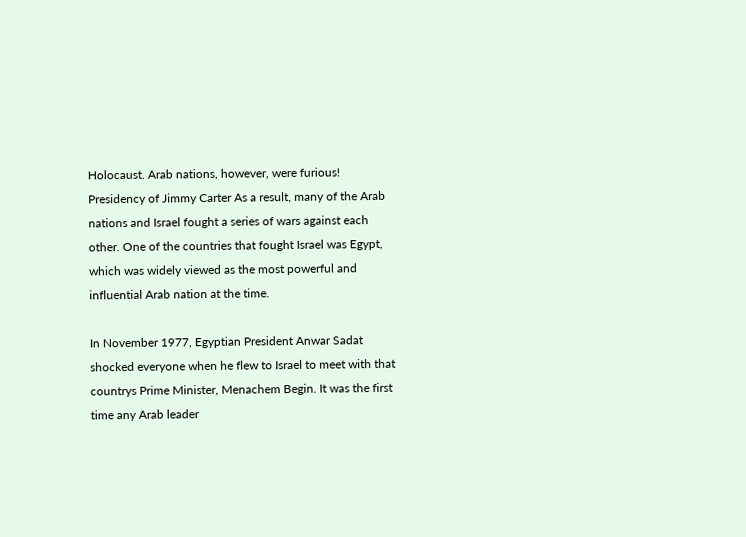Holocaust. Arab nations, however, were furious! Presidency of Jimmy Carter As a result, many of the Arab nations and Israel fought a series of wars against each other. One of the countries that fought Israel was Egypt, which was widely viewed as the most powerful and influential Arab nation at the time.

In November 1977, Egyptian President Anwar Sadat shocked everyone when he flew to Israel to meet with that countrys Prime Minister, Menachem Begin. It was the first time any Arab leader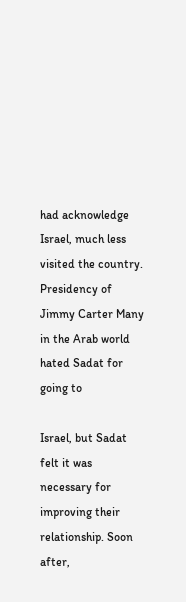had acknowledge Israel, much less visited the country. Presidency of Jimmy Carter Many in the Arab world hated Sadat for going to

Israel, but Sadat felt it was necessary for improving their relationship. Soon after,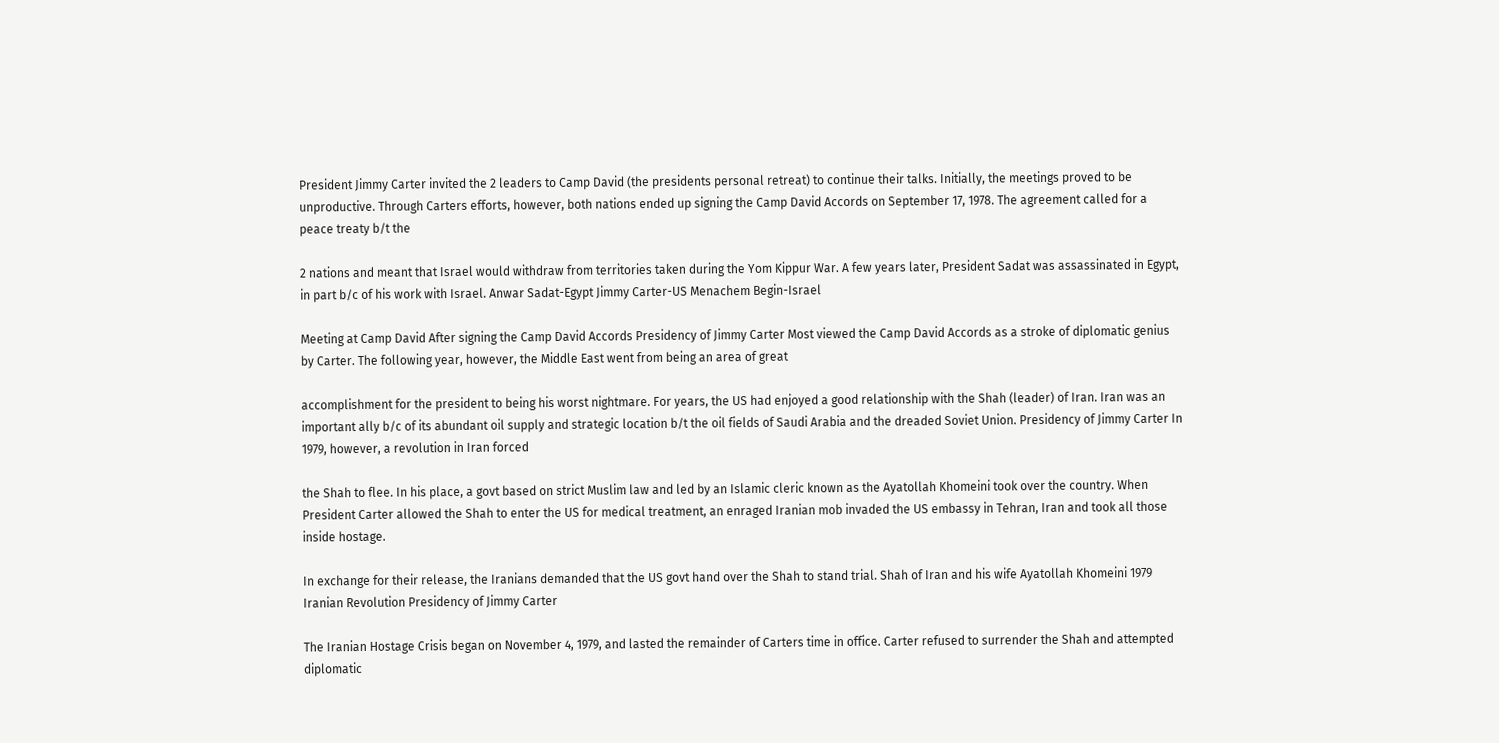President Jimmy Carter invited the 2 leaders to Camp David (the presidents personal retreat) to continue their talks. Initially, the meetings proved to be unproductive. Through Carters efforts, however, both nations ended up signing the Camp David Accords on September 17, 1978. The agreement called for a peace treaty b/t the

2 nations and meant that Israel would withdraw from territories taken during the Yom Kippur War. A few years later, President Sadat was assassinated in Egypt, in part b/c of his work with Israel. Anwar Sadat-Egypt Jimmy Carter-US Menachem Begin-Israel

Meeting at Camp David After signing the Camp David Accords Presidency of Jimmy Carter Most viewed the Camp David Accords as a stroke of diplomatic genius by Carter. The following year, however, the Middle East went from being an area of great

accomplishment for the president to being his worst nightmare. For years, the US had enjoyed a good relationship with the Shah (leader) of Iran. Iran was an important ally b/c of its abundant oil supply and strategic location b/t the oil fields of Saudi Arabia and the dreaded Soviet Union. Presidency of Jimmy Carter In 1979, however, a revolution in Iran forced

the Shah to flee. In his place, a govt based on strict Muslim law and led by an Islamic cleric known as the Ayatollah Khomeini took over the country. When President Carter allowed the Shah to enter the US for medical treatment, an enraged Iranian mob invaded the US embassy in Tehran, Iran and took all those inside hostage.

In exchange for their release, the Iranians demanded that the US govt hand over the Shah to stand trial. Shah of Iran and his wife Ayatollah Khomeini 1979 Iranian Revolution Presidency of Jimmy Carter

The Iranian Hostage Crisis began on November 4, 1979, and lasted the remainder of Carters time in office. Carter refused to surrender the Shah and attempted diplomatic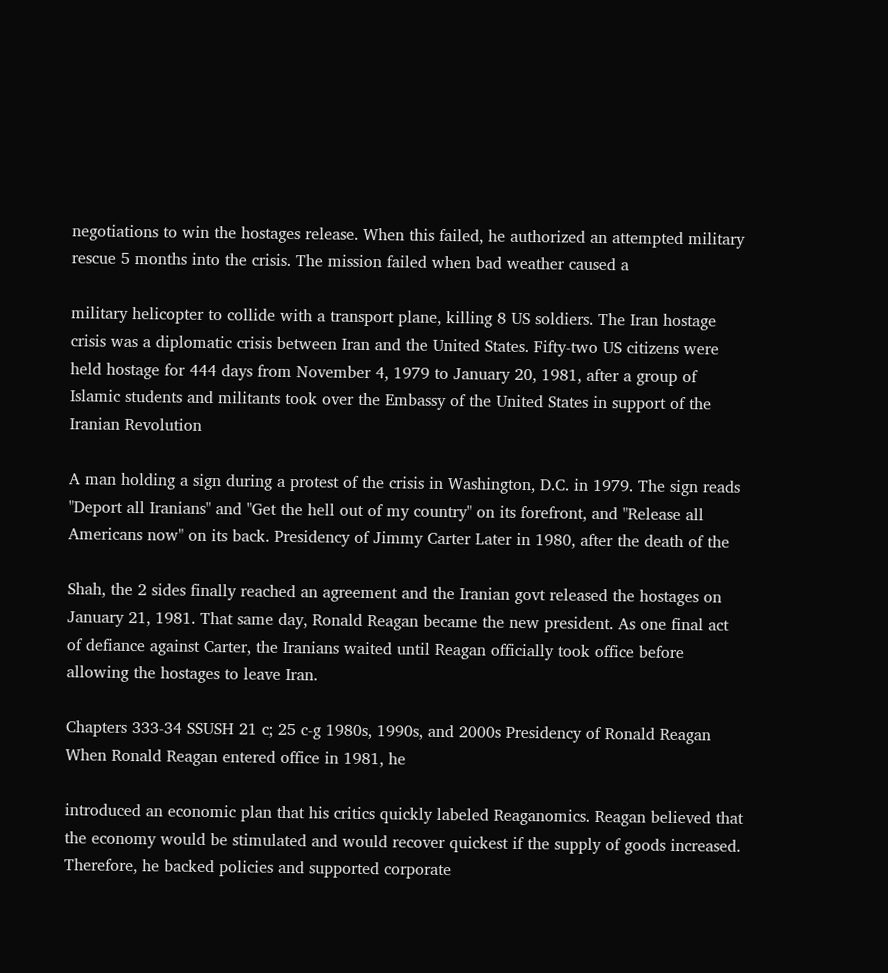negotiations to win the hostages release. When this failed, he authorized an attempted military rescue 5 months into the crisis. The mission failed when bad weather caused a

military helicopter to collide with a transport plane, killing 8 US soldiers. The Iran hostage crisis was a diplomatic crisis between Iran and the United States. Fifty-two US citizens were held hostage for 444 days from November 4, 1979 to January 20, 1981, after a group of Islamic students and militants took over the Embassy of the United States in support of the Iranian Revolution

A man holding a sign during a protest of the crisis in Washington, D.C. in 1979. The sign reads "Deport all Iranians" and "Get the hell out of my country" on its forefront, and "Release all Americans now" on its back. Presidency of Jimmy Carter Later in 1980, after the death of the

Shah, the 2 sides finally reached an agreement and the Iranian govt released the hostages on January 21, 1981. That same day, Ronald Reagan became the new president. As one final act of defiance against Carter, the Iranians waited until Reagan officially took office before allowing the hostages to leave Iran.

Chapters 333-34 SSUSH 21 c; 25 c-g 1980s, 1990s, and 2000s Presidency of Ronald Reagan When Ronald Reagan entered office in 1981, he

introduced an economic plan that his critics quickly labeled Reaganomics. Reagan believed that the economy would be stimulated and would recover quickest if the supply of goods increased. Therefore, he backed policies and supported corporate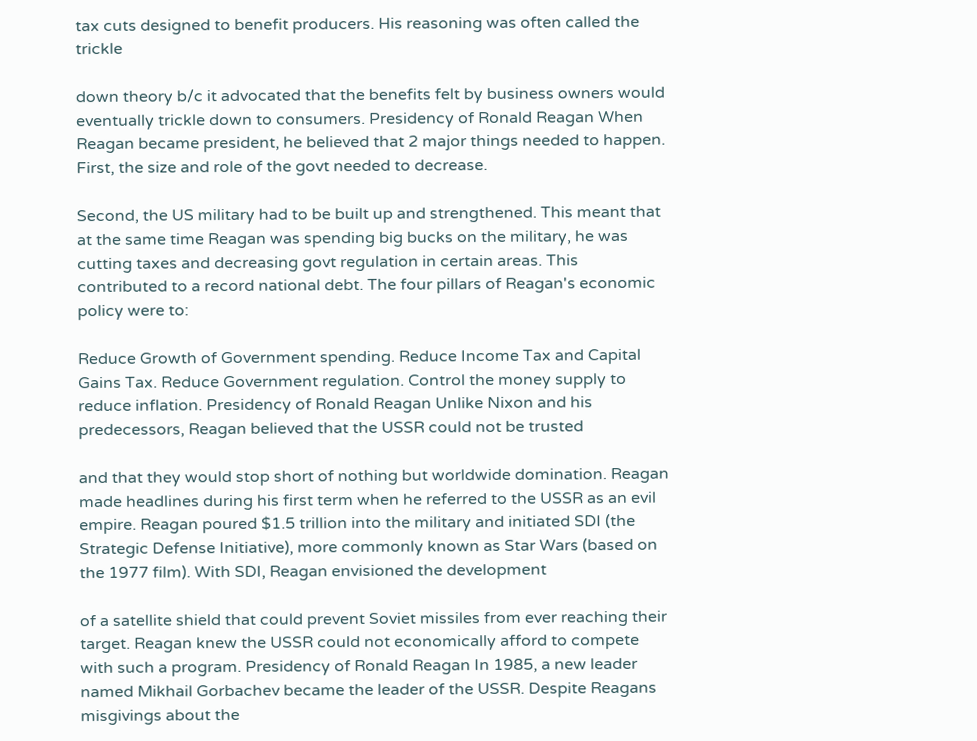tax cuts designed to benefit producers. His reasoning was often called the trickle

down theory b/c it advocated that the benefits felt by business owners would eventually trickle down to consumers. Presidency of Ronald Reagan When Reagan became president, he believed that 2 major things needed to happen. First, the size and role of the govt needed to decrease.

Second, the US military had to be built up and strengthened. This meant that at the same time Reagan was spending big bucks on the military, he was cutting taxes and decreasing govt regulation in certain areas. This contributed to a record national debt. The four pillars of Reagan's economic policy were to:

Reduce Growth of Government spending. Reduce Income Tax and Capital Gains Tax. Reduce Government regulation. Control the money supply to reduce inflation. Presidency of Ronald Reagan Unlike Nixon and his predecessors, Reagan believed that the USSR could not be trusted

and that they would stop short of nothing but worldwide domination. Reagan made headlines during his first term when he referred to the USSR as an evil empire. Reagan poured $1.5 trillion into the military and initiated SDI (the Strategic Defense Initiative), more commonly known as Star Wars (based on the 1977 film). With SDI, Reagan envisioned the development

of a satellite shield that could prevent Soviet missiles from ever reaching their target. Reagan knew the USSR could not economically afford to compete with such a program. Presidency of Ronald Reagan In 1985, a new leader named Mikhail Gorbachev became the leader of the USSR. Despite Reagans misgivings about the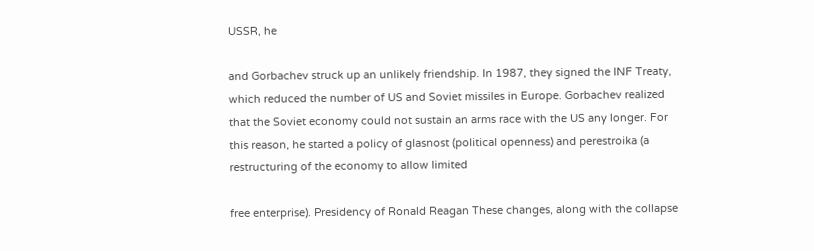USSR, he

and Gorbachev struck up an unlikely friendship. In 1987, they signed the INF Treaty, which reduced the number of US and Soviet missiles in Europe. Gorbachev realized that the Soviet economy could not sustain an arms race with the US any longer. For this reason, he started a policy of glasnost (political openness) and perestroika (a restructuring of the economy to allow limited

free enterprise). Presidency of Ronald Reagan These changes, along with the collapse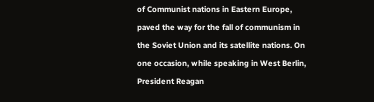of Communist nations in Eastern Europe, paved the way for the fall of communism in the Soviet Union and its satellite nations. On one occasion, while speaking in West Berlin, President Reagan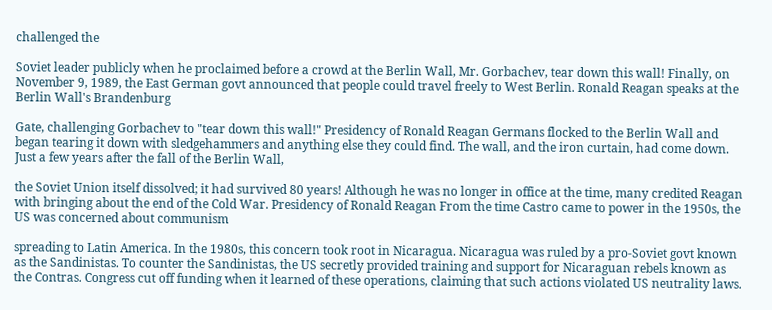challenged the

Soviet leader publicly when he proclaimed before a crowd at the Berlin Wall, Mr. Gorbachev, tear down this wall! Finally, on November 9, 1989, the East German govt announced that people could travel freely to West Berlin. Ronald Reagan speaks at the Berlin Wall's Brandenburg

Gate, challenging Gorbachev to "tear down this wall!" Presidency of Ronald Reagan Germans flocked to the Berlin Wall and began tearing it down with sledgehammers and anything else they could find. The wall, and the iron curtain, had come down. Just a few years after the fall of the Berlin Wall,

the Soviet Union itself dissolved; it had survived 80 years! Although he was no longer in office at the time, many credited Reagan with bringing about the end of the Cold War. Presidency of Ronald Reagan From the time Castro came to power in the 1950s, the US was concerned about communism

spreading to Latin America. In the 1980s, this concern took root in Nicaragua. Nicaragua was ruled by a pro-Soviet govt known as the Sandinistas. To counter the Sandinistas, the US secretly provided training and support for Nicaraguan rebels known as the Contras. Congress cut off funding when it learned of these operations, claiming that such actions violated US neutrality laws.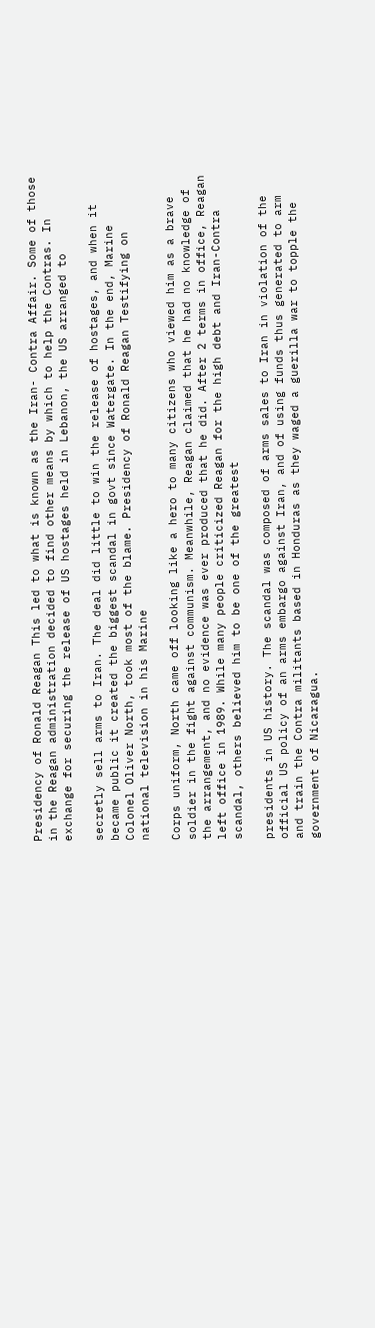Presidency of Ronald Reagan This led to what is known as the Iran- Contra Affair. Some of those in the Reagan administration decided to find other means by which to help the Contras. In exchange for securing the release of US hostages held in Lebanon, the US arranged to

secretly sell arms to Iran. The deal did little to win the release of hostages, and when it became public it created the biggest scandal in govt since Watergate. In the end, Marine Colonel Oliver North, took most of the blame. Presidency of Ronald Reagan Testifying on national television in his Marine

Corps uniform, North came off looking like a hero to many citizens who viewed him as a brave soldier in the fight against communism. Meanwhile, Reagan claimed that he had no knowledge of the arrangement, and no evidence was ever produced that he did. After 2 terms in office, Reagan left office in 1989. While many people criticized Reagan for the high debt and Iran-Contra scandal, others believed him to be one of the greatest

presidents in US history. The scandal was composed of arms sales to Iran in violation of the official US policy of an arms embargo against Iran, and of using funds thus generated to arm and train the Contra militants based in Honduras as they waged a guerilla war to topple the government of Nicaragua.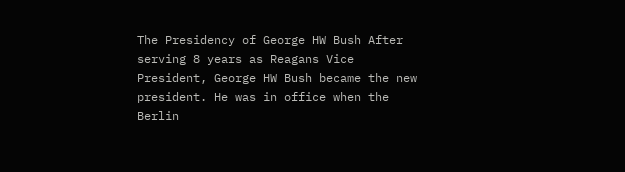The Presidency of George HW Bush After serving 8 years as Reagans Vice President, George HW Bush became the new president. He was in office when the Berlin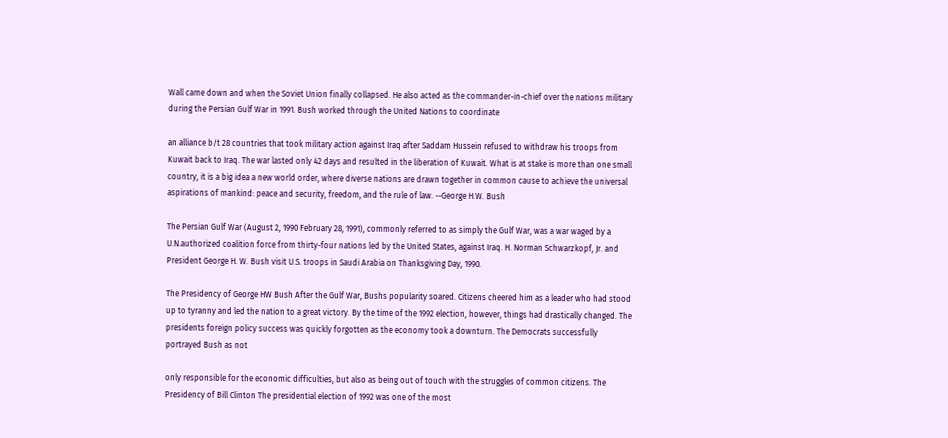Wall came down and when the Soviet Union finally collapsed. He also acted as the commander-in-chief over the nations military during the Persian Gulf War in 1991. Bush worked through the United Nations to coordinate

an alliance b/t 28 countries that took military action against Iraq after Saddam Hussein refused to withdraw his troops from Kuwait back to Iraq. The war lasted only 42 days and resulted in the liberation of Kuwait. What is at stake is more than one small country, it is a big idea a new world order, where diverse nations are drawn together in common cause to achieve the universal aspirations of mankind: peace and security, freedom, and the rule of law. --George H.W. Bush

The Persian Gulf War (August 2, 1990 February 28, 1991), commonly referred to as simply the Gulf War, was a war waged by a U.N.authorized coalition force from thirty-four nations led by the United States, against Iraq. H. Norman Schwarzkopf, Jr. and President George H. W. Bush visit U.S. troops in Saudi Arabia on Thanksgiving Day, 1990.

The Presidency of George HW Bush After the Gulf War, Bushs popularity soared. Citizens cheered him as a leader who had stood up to tyranny and led the nation to a great victory. By the time of the 1992 election, however, things had drastically changed. The presidents foreign policy success was quickly forgotten as the economy took a downturn. The Democrats successfully portrayed Bush as not

only responsible for the economic difficulties, but also as being out of touch with the struggles of common citizens. The Presidency of Bill Clinton The presidential election of 1992 was one of the most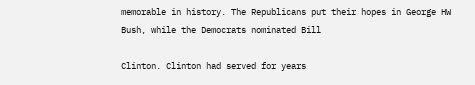memorable in history. The Republicans put their hopes in George HW Bush, while the Democrats nominated Bill

Clinton. Clinton had served for years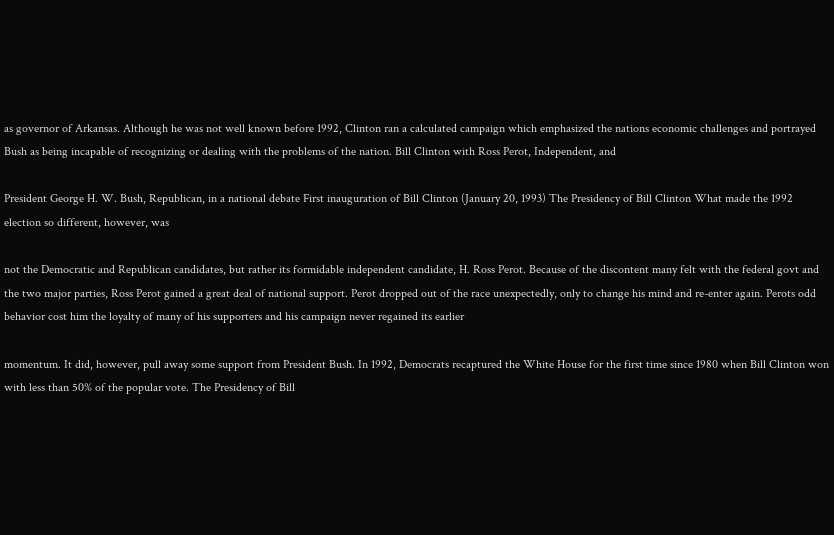as governor of Arkansas. Although he was not well known before 1992, Clinton ran a calculated campaign which emphasized the nations economic challenges and portrayed Bush as being incapable of recognizing or dealing with the problems of the nation. Bill Clinton with Ross Perot, Independent, and

President George H. W. Bush, Republican, in a national debate First inauguration of Bill Clinton (January 20, 1993) The Presidency of Bill Clinton What made the 1992 election so different, however, was

not the Democratic and Republican candidates, but rather its formidable independent candidate, H. Ross Perot. Because of the discontent many felt with the federal govt and the two major parties, Ross Perot gained a great deal of national support. Perot dropped out of the race unexpectedly, only to change his mind and re-enter again. Perots odd behavior cost him the loyalty of many of his supporters and his campaign never regained its earlier

momentum. It did, however, pull away some support from President Bush. In 1992, Democrats recaptured the White House for the first time since 1980 when Bill Clinton won with less than 50% of the popular vote. The Presidency of Bill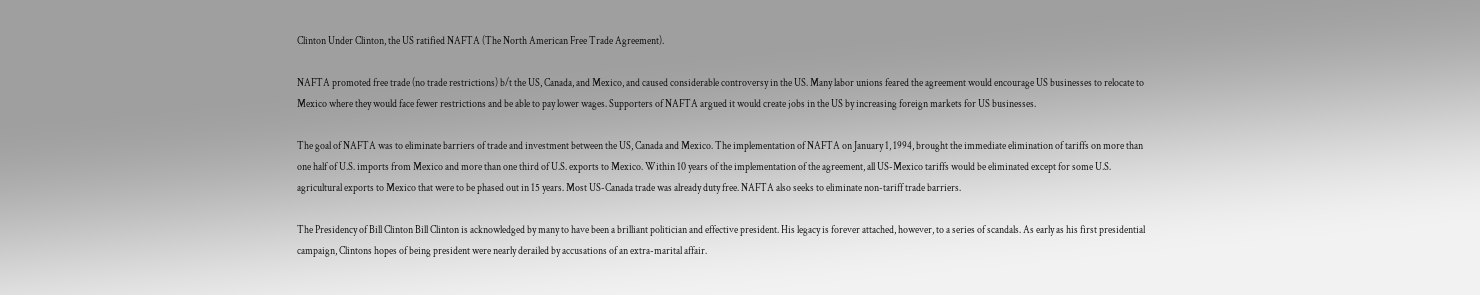Clinton Under Clinton, the US ratified NAFTA (The North American Free Trade Agreement).

NAFTA promoted free trade (no trade restrictions) b/t the US, Canada, and Mexico, and caused considerable controversy in the US. Many labor unions feared the agreement would encourage US businesses to relocate to Mexico where they would face fewer restrictions and be able to pay lower wages. Supporters of NAFTA argued it would create jobs in the US by increasing foreign markets for US businesses.

The goal of NAFTA was to eliminate barriers of trade and investment between the US, Canada and Mexico. The implementation of NAFTA on January 1, 1994, brought the immediate elimination of tariffs on more than one half of U.S. imports from Mexico and more than one third of U.S. exports to Mexico. Within 10 years of the implementation of the agreement, all US-Mexico tariffs would be eliminated except for some U.S. agricultural exports to Mexico that were to be phased out in 15 years. Most US-Canada trade was already duty free. NAFTA also seeks to eliminate non-tariff trade barriers.

The Presidency of Bill Clinton Bill Clinton is acknowledged by many to have been a brilliant politician and effective president. His legacy is forever attached, however, to a series of scandals. As early as his first presidential campaign, Clintons hopes of being president were nearly derailed by accusations of an extra-marital affair.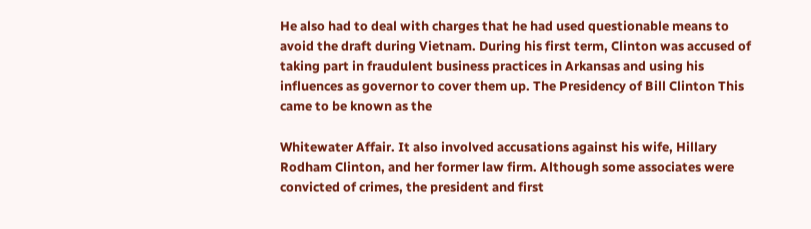He also had to deal with charges that he had used questionable means to avoid the draft during Vietnam. During his first term, Clinton was accused of taking part in fraudulent business practices in Arkansas and using his influences as governor to cover them up. The Presidency of Bill Clinton This came to be known as the

Whitewater Affair. It also involved accusations against his wife, Hillary Rodham Clinton, and her former law firm. Although some associates were convicted of crimes, the president and first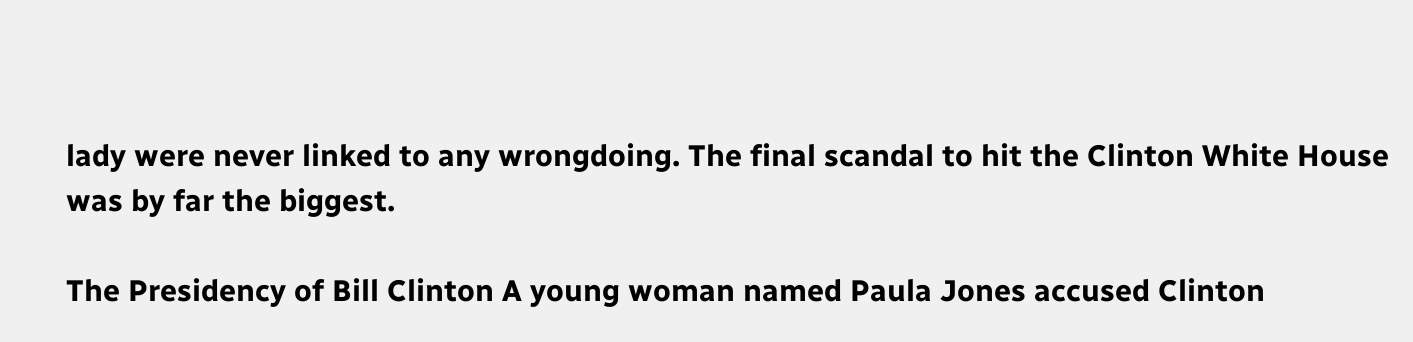lady were never linked to any wrongdoing. The final scandal to hit the Clinton White House was by far the biggest.

The Presidency of Bill Clinton A young woman named Paula Jones accused Clinton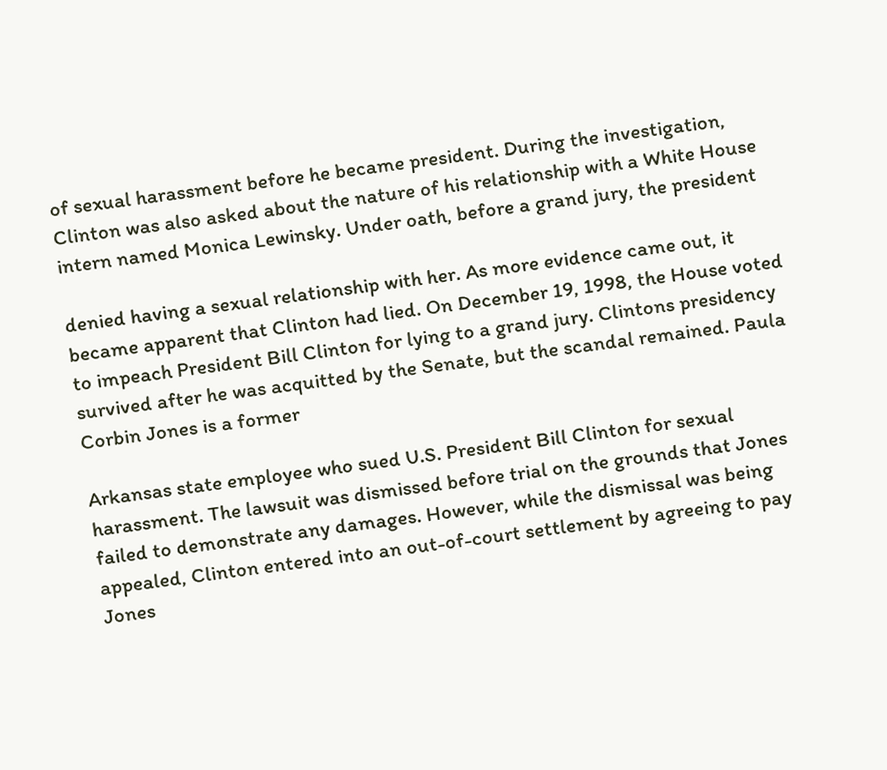of sexual harassment before he became president. During the investigation, Clinton was also asked about the nature of his relationship with a White House intern named Monica Lewinsky. Under oath, before a grand jury, the president

denied having a sexual relationship with her. As more evidence came out, it became apparent that Clinton had lied. On December 19, 1998, the House voted to impeach President Bill Clinton for lying to a grand jury. Clintons presidency survived after he was acquitted by the Senate, but the scandal remained. Paula Corbin Jones is a former

Arkansas state employee who sued U.S. President Bill Clinton for sexual harassment. The lawsuit was dismissed before trial on the grounds that Jones failed to demonstrate any damages. However, while the dismissal was being appealed, Clinton entered into an out-of-court settlement by agreeing to pay Jones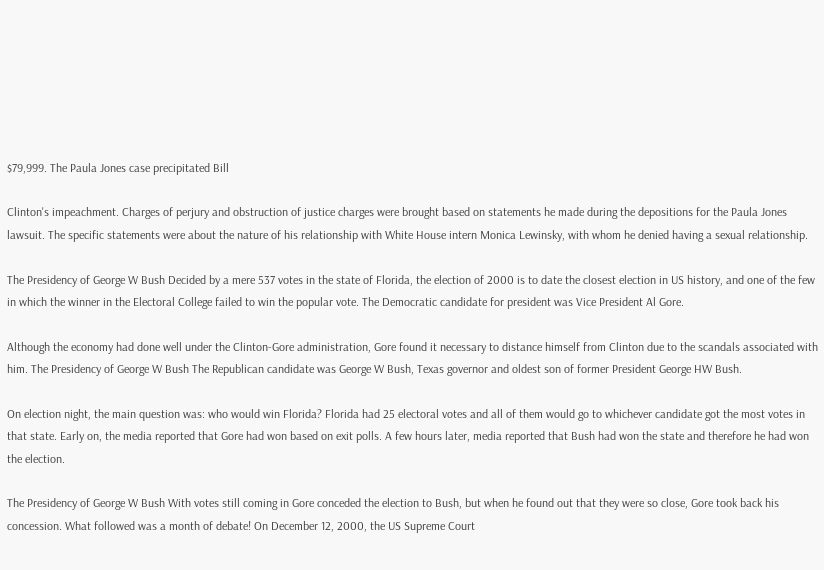$79,999. The Paula Jones case precipitated Bill

Clinton's impeachment. Charges of perjury and obstruction of justice charges were brought based on statements he made during the depositions for the Paula Jones lawsuit. The specific statements were about the nature of his relationship with White House intern Monica Lewinsky, with whom he denied having a sexual relationship.

The Presidency of George W Bush Decided by a mere 537 votes in the state of Florida, the election of 2000 is to date the closest election in US history, and one of the few in which the winner in the Electoral College failed to win the popular vote. The Democratic candidate for president was Vice President Al Gore.

Although the economy had done well under the Clinton-Gore administration, Gore found it necessary to distance himself from Clinton due to the scandals associated with him. The Presidency of George W Bush The Republican candidate was George W Bush, Texas governor and oldest son of former President George HW Bush.

On election night, the main question was: who would win Florida? Florida had 25 electoral votes and all of them would go to whichever candidate got the most votes in that state. Early on, the media reported that Gore had won based on exit polls. A few hours later, media reported that Bush had won the state and therefore he had won the election.

The Presidency of George W Bush With votes still coming in Gore conceded the election to Bush, but when he found out that they were so close, Gore took back his concession. What followed was a month of debate! On December 12, 2000, the US Supreme Court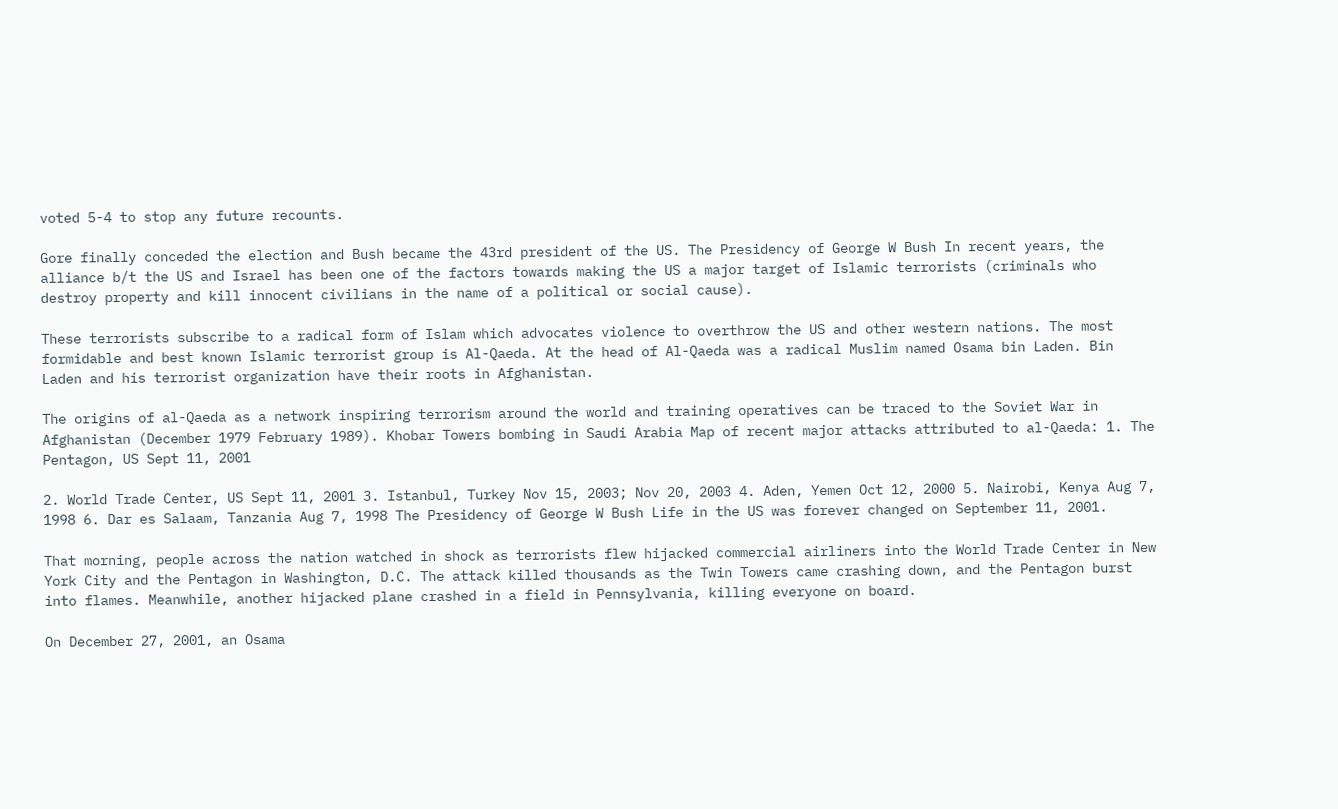voted 5-4 to stop any future recounts.

Gore finally conceded the election and Bush became the 43rd president of the US. The Presidency of George W Bush In recent years, the alliance b/t the US and Israel has been one of the factors towards making the US a major target of Islamic terrorists (criminals who destroy property and kill innocent civilians in the name of a political or social cause).

These terrorists subscribe to a radical form of Islam which advocates violence to overthrow the US and other western nations. The most formidable and best known Islamic terrorist group is Al-Qaeda. At the head of Al-Qaeda was a radical Muslim named Osama bin Laden. Bin Laden and his terrorist organization have their roots in Afghanistan.

The origins of al-Qaeda as a network inspiring terrorism around the world and training operatives can be traced to the Soviet War in Afghanistan (December 1979 February 1989). Khobar Towers bombing in Saudi Arabia Map of recent major attacks attributed to al-Qaeda: 1. The Pentagon, US Sept 11, 2001

2. World Trade Center, US Sept 11, 2001 3. Istanbul, Turkey Nov 15, 2003; Nov 20, 2003 4. Aden, Yemen Oct 12, 2000 5. Nairobi, Kenya Aug 7, 1998 6. Dar es Salaam, Tanzania Aug 7, 1998 The Presidency of George W Bush Life in the US was forever changed on September 11, 2001.

That morning, people across the nation watched in shock as terrorists flew hijacked commercial airliners into the World Trade Center in New York City and the Pentagon in Washington, D.C. The attack killed thousands as the Twin Towers came crashing down, and the Pentagon burst into flames. Meanwhile, another hijacked plane crashed in a field in Pennsylvania, killing everyone on board.

On December 27, 2001, an Osama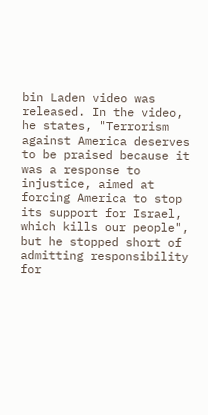bin Laden video was released. In the video, he states, "Terrorism against America deserves to be praised because it was a response to injustice, aimed at forcing America to stop its support for Israel, which kills our people", but he stopped short of admitting responsibility for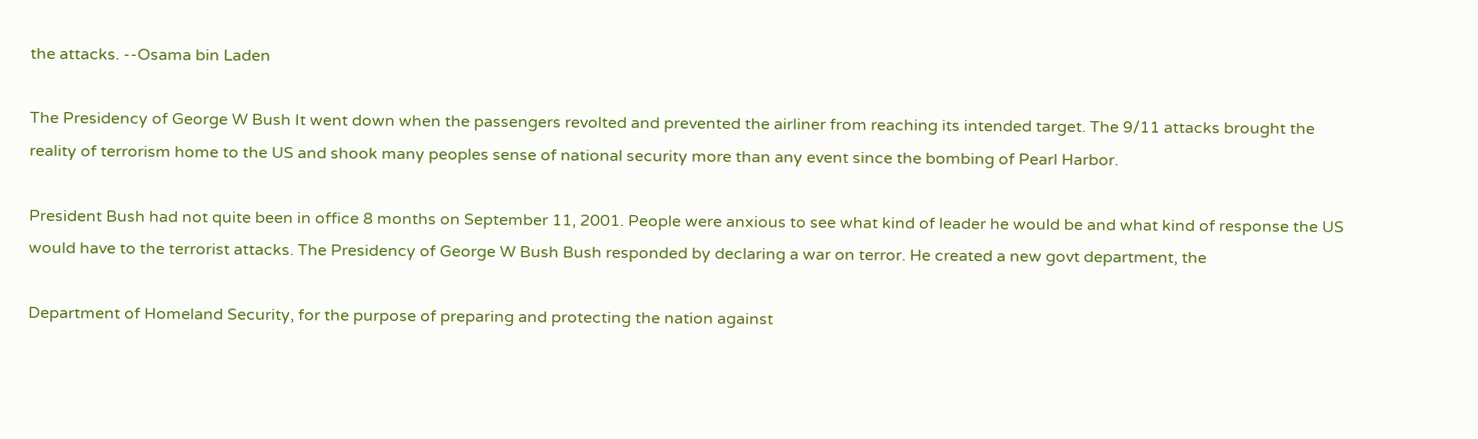the attacks. --Osama bin Laden

The Presidency of George W Bush It went down when the passengers revolted and prevented the airliner from reaching its intended target. The 9/11 attacks brought the reality of terrorism home to the US and shook many peoples sense of national security more than any event since the bombing of Pearl Harbor.

President Bush had not quite been in office 8 months on September 11, 2001. People were anxious to see what kind of leader he would be and what kind of response the US would have to the terrorist attacks. The Presidency of George W Bush Bush responded by declaring a war on terror. He created a new govt department, the

Department of Homeland Security, for the purpose of preparing and protecting the nation against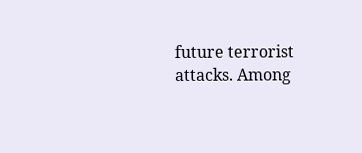future terrorist attacks. Among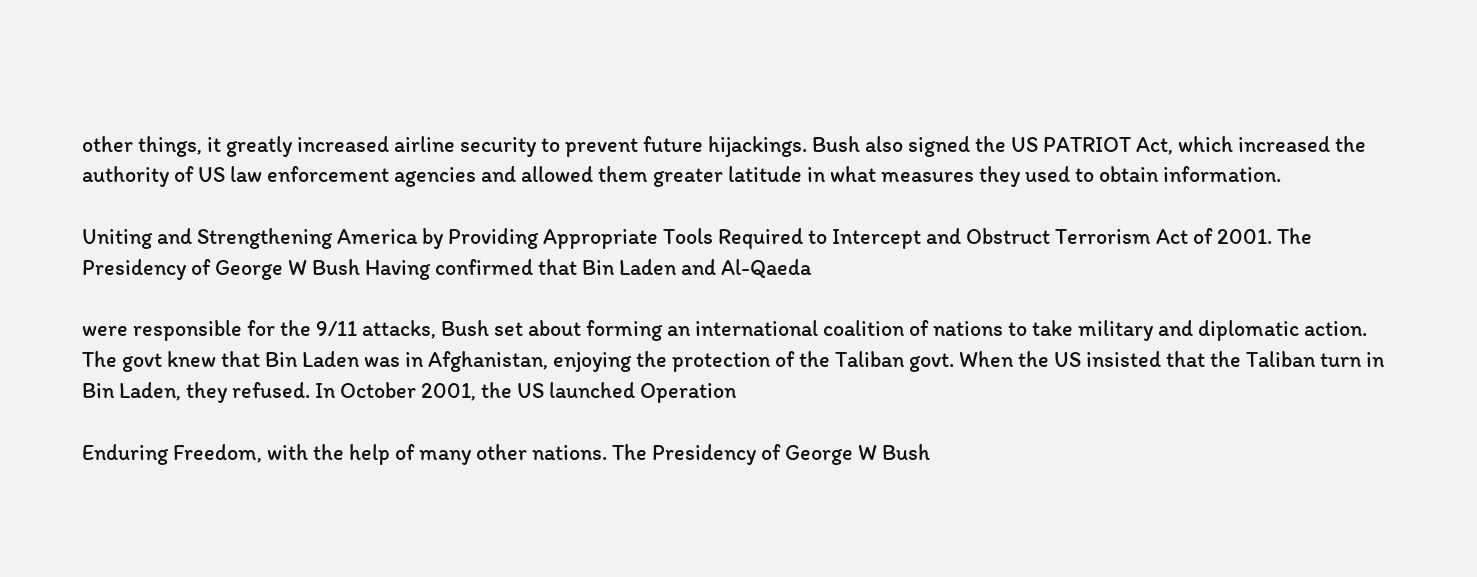other things, it greatly increased airline security to prevent future hijackings. Bush also signed the US PATRIOT Act, which increased the authority of US law enforcement agencies and allowed them greater latitude in what measures they used to obtain information.

Uniting and Strengthening America by Providing Appropriate Tools Required to Intercept and Obstruct Terrorism Act of 2001. The Presidency of George W Bush Having confirmed that Bin Laden and Al-Qaeda

were responsible for the 9/11 attacks, Bush set about forming an international coalition of nations to take military and diplomatic action. The govt knew that Bin Laden was in Afghanistan, enjoying the protection of the Taliban govt. When the US insisted that the Taliban turn in Bin Laden, they refused. In October 2001, the US launched Operation

Enduring Freedom, with the help of many other nations. The Presidency of George W Bush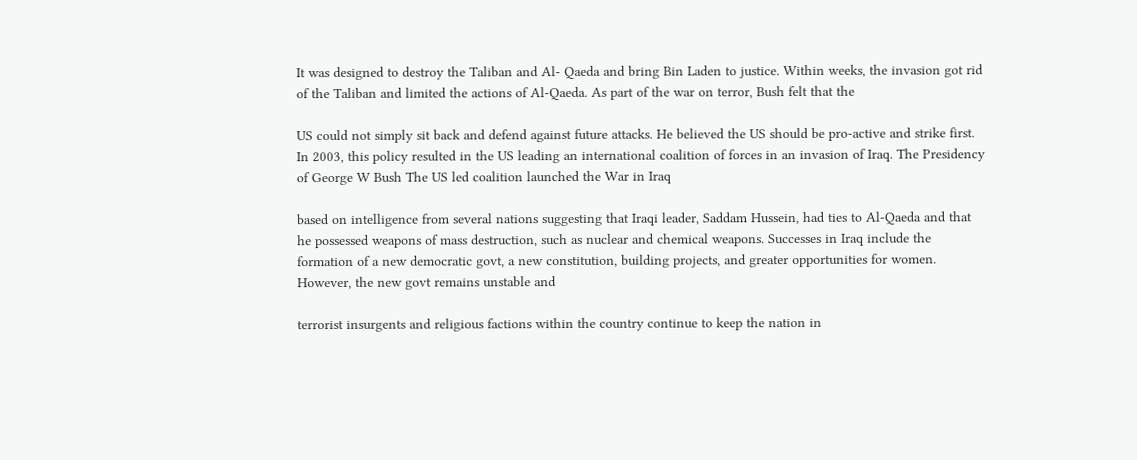It was designed to destroy the Taliban and Al- Qaeda and bring Bin Laden to justice. Within weeks, the invasion got rid of the Taliban and limited the actions of Al-Qaeda. As part of the war on terror, Bush felt that the

US could not simply sit back and defend against future attacks. He believed the US should be pro-active and strike first. In 2003, this policy resulted in the US leading an international coalition of forces in an invasion of Iraq. The Presidency of George W Bush The US led coalition launched the War in Iraq

based on intelligence from several nations suggesting that Iraqi leader, Saddam Hussein, had ties to Al-Qaeda and that he possessed weapons of mass destruction, such as nuclear and chemical weapons. Successes in Iraq include the formation of a new democratic govt, a new constitution, building projects, and greater opportunities for women. However, the new govt remains unstable and

terrorist insurgents and religious factions within the country continue to keep the nation in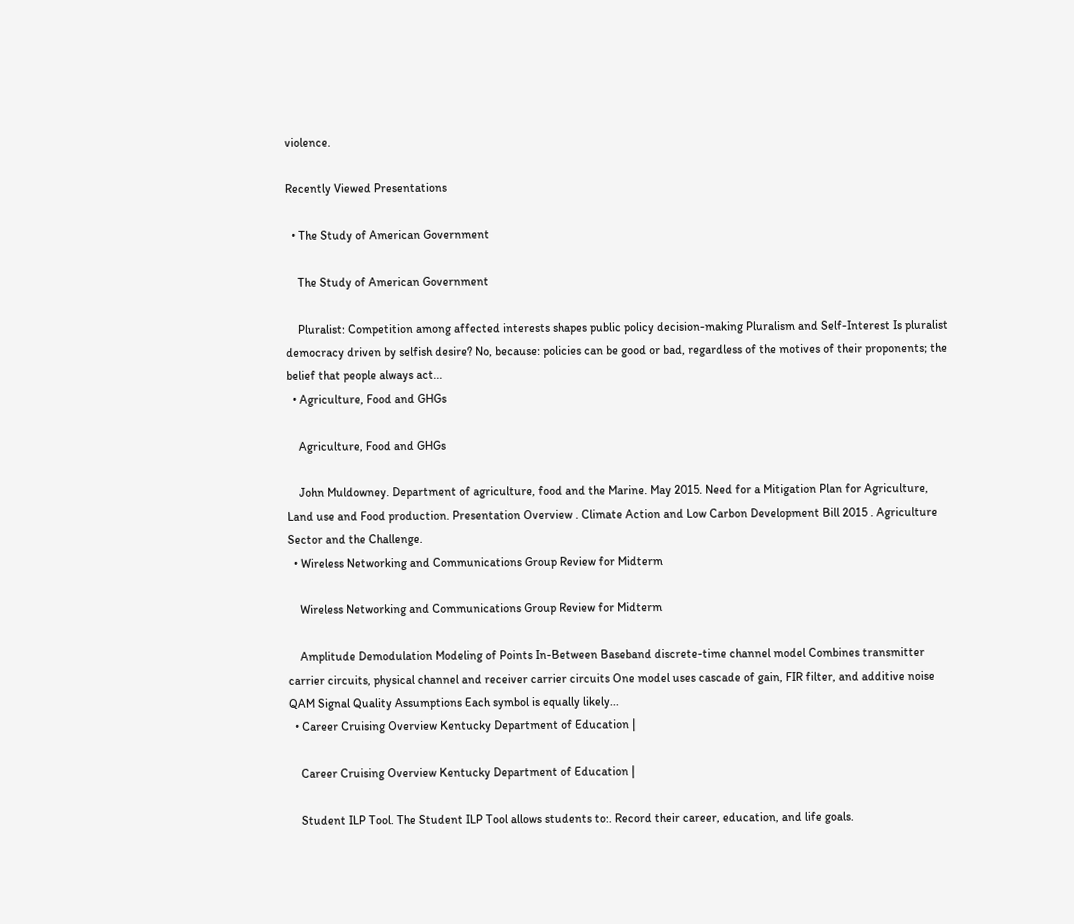violence.

Recently Viewed Presentations

  • The Study of American Government

    The Study of American Government

    Pluralist: Competition among affected interests shapes public policy decision-making Pluralism and Self-Interest Is pluralist democracy driven by selfish desire? No, because: policies can be good or bad, regardless of the motives of their proponents; the belief that people always act...
  • Agriculture, Food and GHGs

    Agriculture, Food and GHGs

    John Muldowney. Department of agriculture, food and the Marine. May 2015. Need for a Mitigation Plan for Agriculture, Land use and Food production. Presentation Overview . Climate Action and Low Carbon Development Bill 2015 . Agriculture Sector and the Challenge.
  • Wireless Networking and Communications Group Review for Midterm

    Wireless Networking and Communications Group Review for Midterm

    Amplitude Demodulation Modeling of Points In-Between Baseband discrete-time channel model Combines transmitter carrier circuits, physical channel and receiver carrier circuits One model uses cascade of gain, FIR filter, and additive noise QAM Signal Quality Assumptions Each symbol is equally likely...
  • Career Cruising Overview Kentucky Department of Education |

    Career Cruising Overview Kentucky Department of Education |

    Student ILP Tool. The Student ILP Tool allows students to:. Record their career, education, and life goals.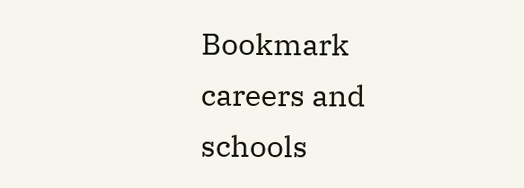Bookmark careers and schools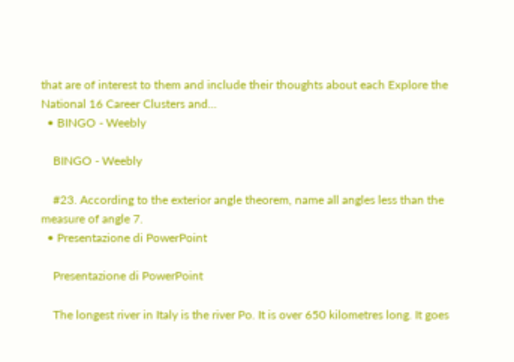that are of interest to them and include their thoughts about each Explore the National 16 Career Clusters and...
  • BINGO - Weebly

    BINGO - Weebly

    #23. According to the exterior angle theorem, name all angles less than the measure of angle 7.
  • Presentazione di PowerPoint

    Presentazione di PowerPoint

    The longest river in Italy is the river Po. It is over 650 kilometres long. It goes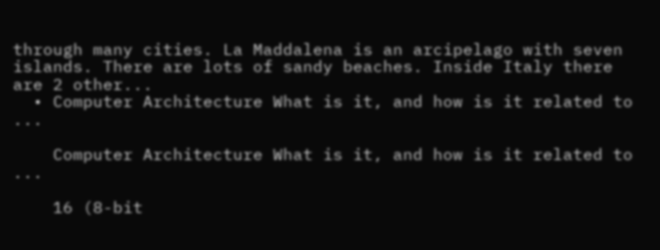through many cities. La Maddalena is an arcipelago with seven islands. There are lots of sandy beaches. Inside Italy there are 2 other...
  • Computer Architecture What is it, and how is it related to ...

    Computer Architecture What is it, and how is it related to ...

    16 (8-bit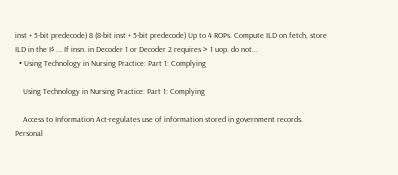inst + 5-bit predecode) 8 (8-bit inst + 5-bit predecode) Up to 4 ROPs. Compute ILD on fetch, store ILD in the I$ ... If insn. in Decoder 1 or Decoder 2 requires > 1 uop. do not...
  • Using Technology in Nursing Practice: Part 1: Complying

    Using Technology in Nursing Practice: Part 1: Complying

    Access to Information Act-regulates use of information stored in government records. Personal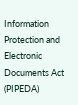Information Protection and Electronic Documents Act (PIPEDA)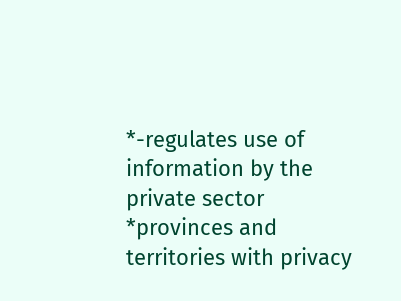*-regulates use of information by the private sector *provinces and territories with privacy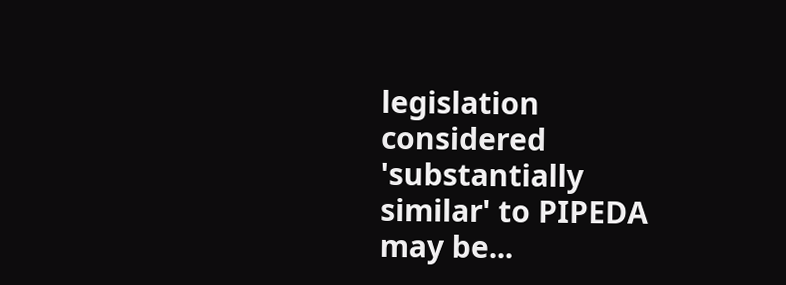legislation considered 'substantially similar' to PIPEDA may be...